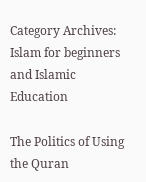Category Archives: Islam for beginners and Islamic Education

The Politics of Using the Quran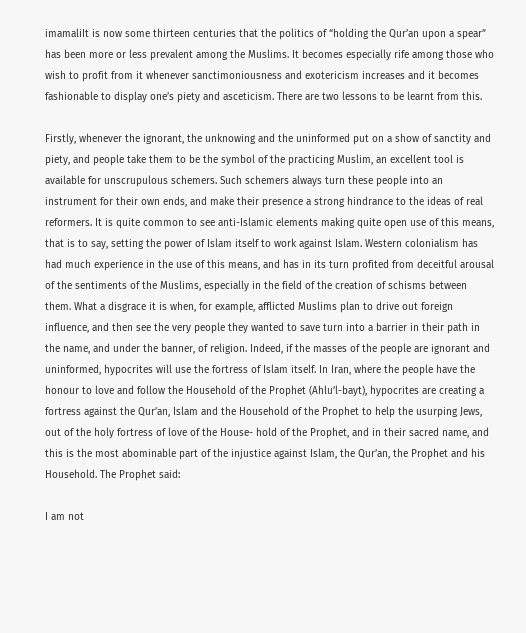imamaliIt is now some thirteen centuries that the politics of “holding the Qur’an upon a spear” has been more or less prevalent among the Muslims. It becomes especially rife among those who wish to profit from it whenever sanctimoniousness and exotericism increases and it becomes fashionable to display one’s piety and asceticism. There are two lessons to be learnt from this.

Firstly, whenever the ignorant, the unknowing and the uninformed put on a show of sanctity and piety, and people take them to be the symbol of the practicing Muslim, an excellent tool is available for unscrupulous schemers. Such schemers always turn these people into an instrument for their own ends, and make their presence a strong hindrance to the ideas of real reformers. It is quite common to see anti-Islamic elements making quite open use of this means, that is to say, setting the power of Islam itself to work against Islam. Western colonialism has had much experience in the use of this means, and has in its turn profited from deceitful arousal of the sentiments of the Muslims, especially in the field of the creation of schisms between them. What a disgrace it is when, for example, afflicted Muslims plan to drive out foreign influence, and then see the very people they wanted to save turn into a barrier in their path in the name, and under the banner, of religion. Indeed, if the masses of the people are ignorant and uninformed, hypocrites will use the fortress of Islam itself. In Iran, where the people have the honour to love and follow the Household of the Prophet (Ahlu’l-bayt), hypocrites are creating a fortress against the Qur’an, Islam and the Household of the Prophet to help the usurping Jews, out of the holy fortress of love of the House- hold of the Prophet, and in their sacred name, and this is the most abominable part of the injustice against Islam, the Qur’an, the Prophet and his Household. The Prophet said:

I am not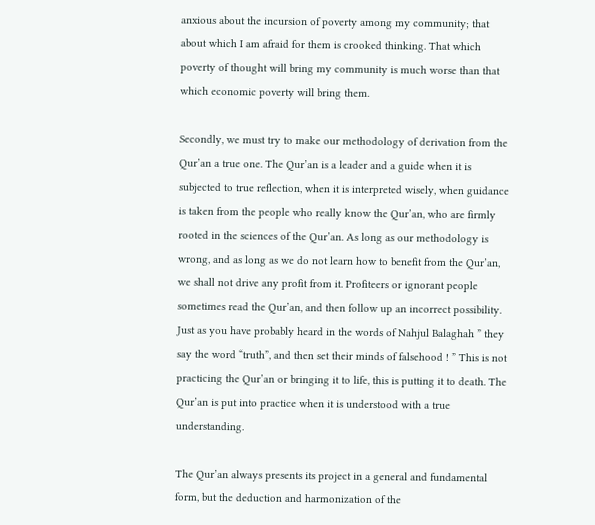anxious about the incursion of poverty among my community; that about which I am afraid for them is crooked thinking. That which poverty of thought will bring my community is much worse than that which economic poverty will bring them.

Secondly, we must try to make our methodology of derivation from the Qur’an a true one. The Qur’an is a leader and a guide when it is subjected to true reflection, when it is interpreted wisely, when guidance is taken from the people who really know the Qur’an, who are firmly rooted in the sciences of the Qur’an. As long as our methodology is wrong, and as long as we do not learn how to benefit from the Qur’an, we shall not drive any profit from it. Profiteers or ignorant people sometimes read the Qur’an, and then follow up an incorrect possibility. Just as you have probably heard in the words of Nahjul Balaghah ” they say the word “truth”, and then set their minds of falsehood ! ” This is not practicing the Qur’an or bringing it to life, this is putting it to death. The Qur’an is put into practice when it is understood with a true understanding.

The Qur’an always presents its project in a general and fundamental form, but the deduction and harmonization of the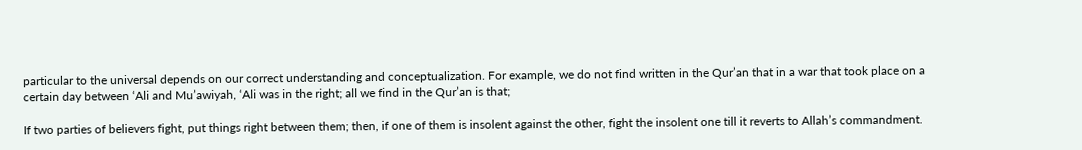particular to the universal depends on our correct understanding and conceptualization. For example, we do not find written in the Qur’an that in a war that took place on a certain day between ‘Ali and Mu’awiyah, ‘Ali was in the right; all we find in the Qur’an is that;

If two parties of believers fight, put things right between them; then, if one of them is insolent against the other, fight the insolent one till it reverts to Allah’s commandment.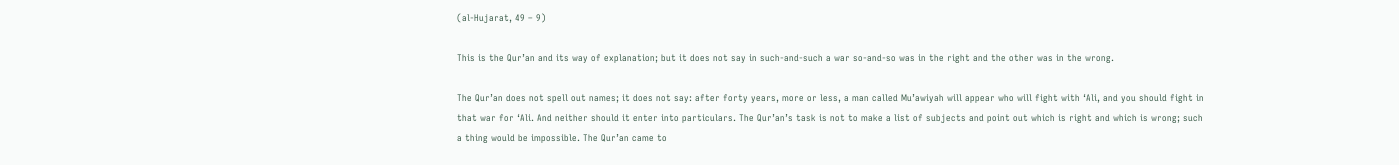(al-Hujarat, 49 – 9)

This is the Qur’an and its way of explanation; but it does not say in such-and-such a war so-and-so was in the right and the other was in the wrong.

The Qur’an does not spell out names; it does not say: after forty years, more or less, a man called Mu’awiyah will appear who will fight with ‘Ali, and you should fight in that war for ‘Ali. And neither should it enter into particulars. The Qur’an’s task is not to make a list of subjects and point out which is right and which is wrong; such a thing would be impossible. The Qur’an came to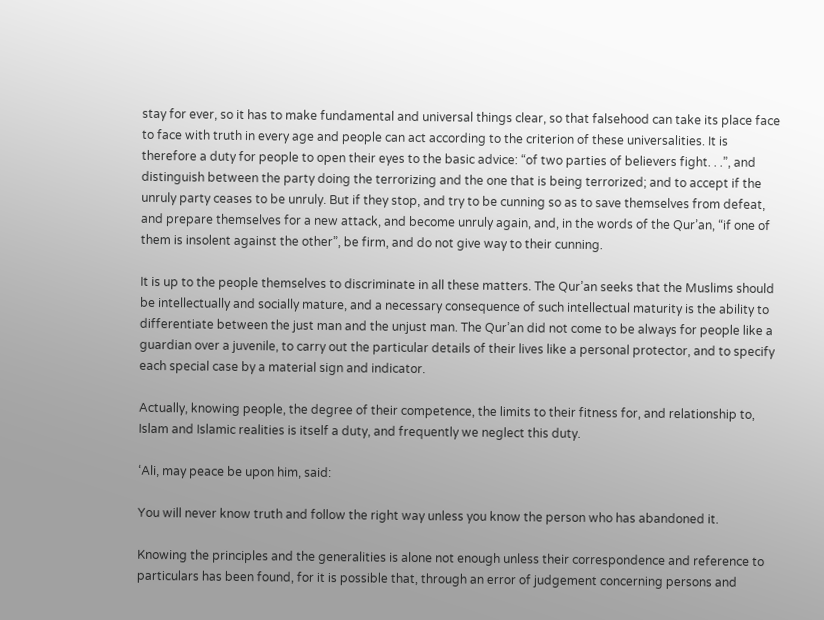stay for ever, so it has to make fundamental and universal things clear, so that falsehood can take its place face to face with truth in every age and people can act according to the criterion of these universalities. It is therefore a duty for people to open their eyes to the basic advice: “of two parties of believers fight. . .”, and distinguish between the party doing the terrorizing and the one that is being terrorized; and to accept if the unruly party ceases to be unruly. But if they stop, and try to be cunning so as to save themselves from defeat, and prepare themselves for a new attack, and become unruly again, and, in the words of the Qur’an, “if one of them is insolent against the other”, be firm, and do not give way to their cunning.

It is up to the people themselves to discriminate in all these matters. The Qur’an seeks that the Muslims should be intellectually and socially mature, and a necessary consequence of such intellectual maturity is the ability to differentiate between the just man and the unjust man. The Qur’an did not come to be always for people like a guardian over a juvenile, to carry out the particular details of their lives like a personal protector, and to specify each special case by a material sign and indicator.

Actually, knowing people, the degree of their competence, the limits to their fitness for, and relationship to, Islam and Islamic realities is itself a duty, and frequently we neglect this duty.

‘Ali, may peace be upon him, said:

You will never know truth and follow the right way unless you know the person who has abandoned it.

Knowing the principles and the generalities is alone not enough unless their correspondence and reference to particulars has been found, for it is possible that, through an error of judgement concerning persons and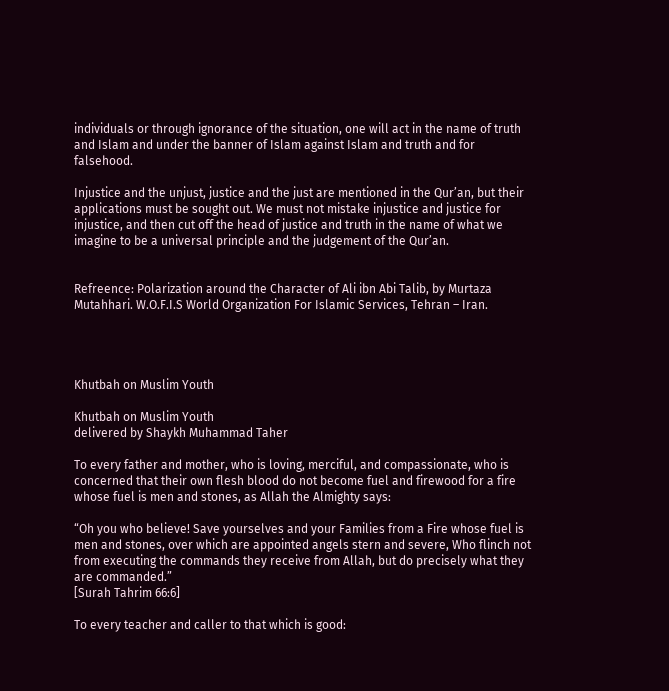individuals or through ignorance of the situation, one will act in the name of truth and Islam and under the banner of Islam against Islam and truth and for falsehood.

Injustice and the unjust, justice and the just are mentioned in the Qur’an, but their applications must be sought out. We must not mistake injustice and justice for injustice, and then cut off the head of justice and truth in the name of what we imagine to be a universal principle and the judgement of the Qur’an.


Refreence: Polarization around the Character of Ali ibn Abi Talib, by Murtaza Mutahhari. W.O.F.I.S World Organization For Islamic Services, Tehran – Iran.




Khutbah on Muslim Youth

Khutbah on Muslim Youth
delivered by Shaykh Muhammad Taher

To every father and mother, who is loving, merciful, and compassionate, who is concerned that their own flesh blood do not become fuel and firewood for a fire whose fuel is men and stones, as Allah the Almighty says:

“Oh you who believe! Save yourselves and your Families from a Fire whose fuel is men and stones, over which are appointed angels stern and severe, Who flinch not from executing the commands they receive from Allah, but do precisely what they are commanded.”
[Surah Tahrim 66:6]

To every teacher and caller to that which is good: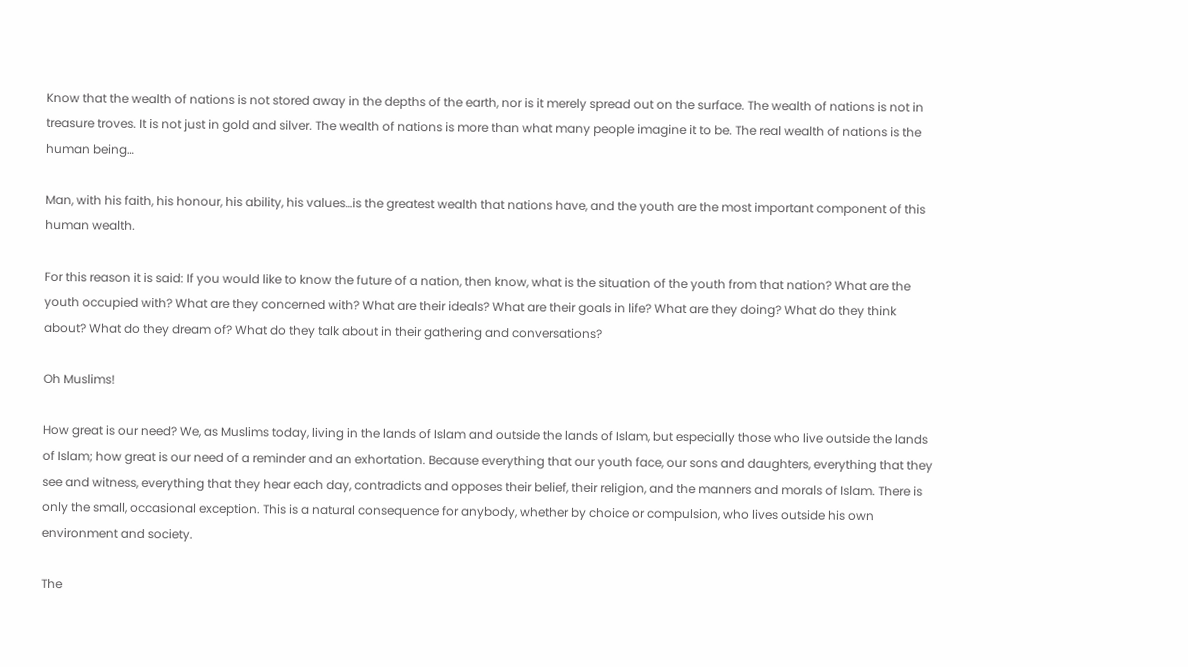Know that the wealth of nations is not stored away in the depths of the earth, nor is it merely spread out on the surface. The wealth of nations is not in treasure troves. It is not just in gold and silver. The wealth of nations is more than what many people imagine it to be. The real wealth of nations is the human being…

Man, with his faith, his honour, his ability, his values…is the greatest wealth that nations have, and the youth are the most important component of this human wealth.

For this reason it is said: If you would like to know the future of a nation, then know, what is the situation of the youth from that nation? What are the youth occupied with? What are they concerned with? What are their ideals? What are their goals in life? What are they doing? What do they think about? What do they dream of? What do they talk about in their gathering and conversations?

Oh Muslims!

How great is our need? We, as Muslims today, living in the lands of Islam and outside the lands of Islam, but especially those who live outside the lands of Islam; how great is our need of a reminder and an exhortation. Because everything that our youth face, our sons and daughters, everything that they see and witness, everything that they hear each day, contradicts and opposes their belief, their religion, and the manners and morals of Islam. There is only the small, occasional exception. This is a natural consequence for anybody, whether by choice or compulsion, who lives outside his own environment and society.

The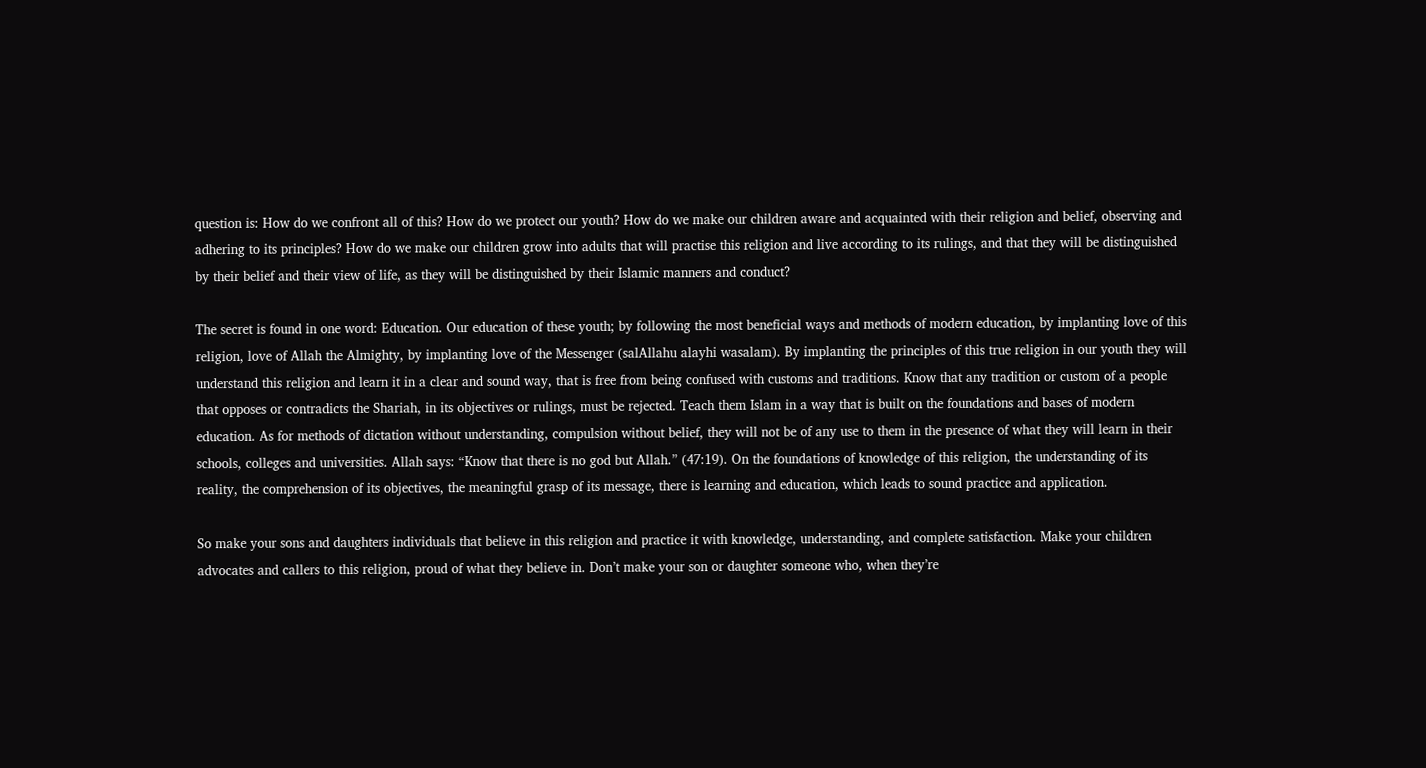question is: How do we confront all of this? How do we protect our youth? How do we make our children aware and acquainted with their religion and belief, observing and adhering to its principles? How do we make our children grow into adults that will practise this religion and live according to its rulings, and that they will be distinguished by their belief and their view of life, as they will be distinguished by their Islamic manners and conduct?

The secret is found in one word: Education. Our education of these youth; by following the most beneficial ways and methods of modern education, by implanting love of this religion, love of Allah the Almighty, by implanting love of the Messenger (salAllahu alayhi wasalam). By implanting the principles of this true religion in our youth they will understand this religion and learn it in a clear and sound way, that is free from being confused with customs and traditions. Know that any tradition or custom of a people that opposes or contradicts the Shariah, in its objectives or rulings, must be rejected. Teach them Islam in a way that is built on the foundations and bases of modern education. As for methods of dictation without understanding, compulsion without belief, they will not be of any use to them in the presence of what they will learn in their schools, colleges and universities. Allah says: “Know that there is no god but Allah.” (47:19). On the foundations of knowledge of this religion, the understanding of its reality, the comprehension of its objectives, the meaningful grasp of its message, there is learning and education, which leads to sound practice and application.

So make your sons and daughters individuals that believe in this religion and practice it with knowledge, understanding, and complete satisfaction. Make your children advocates and callers to this religion, proud of what they believe in. Don’t make your son or daughter someone who, when they’re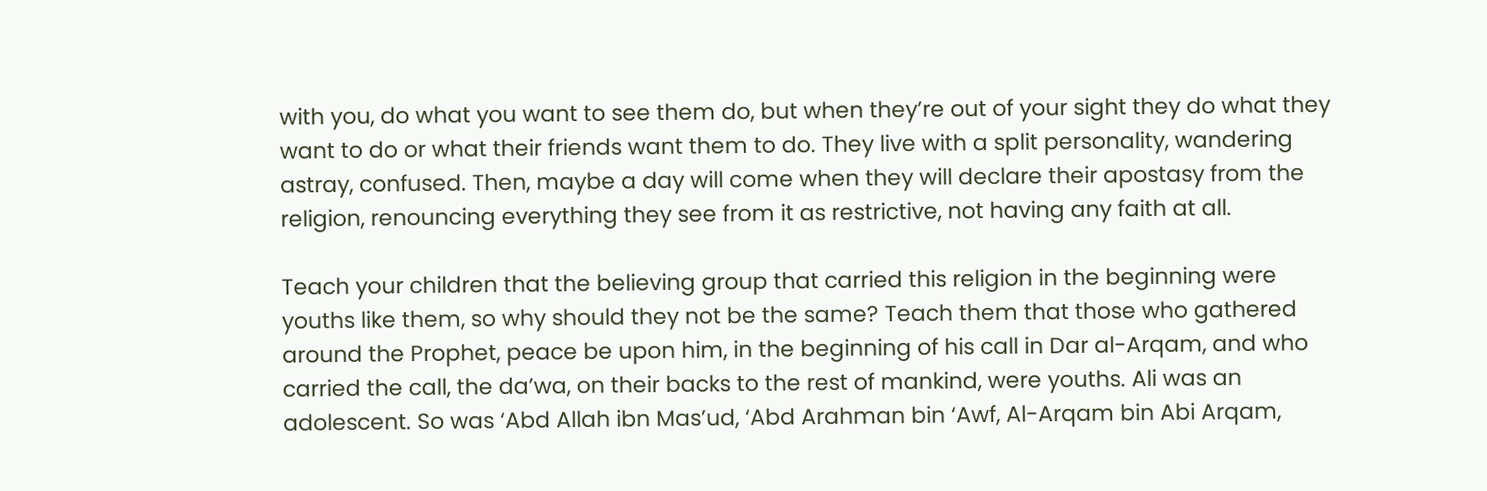with you, do what you want to see them do, but when they’re out of your sight they do what they want to do or what their friends want them to do. They live with a split personality, wandering astray, confused. Then, maybe a day will come when they will declare their apostasy from the religion, renouncing everything they see from it as restrictive, not having any faith at all.

Teach your children that the believing group that carried this religion in the beginning were youths like them, so why should they not be the same? Teach them that those who gathered around the Prophet, peace be upon him, in the beginning of his call in Dar al-Arqam, and who carried the call, the da’wa, on their backs to the rest of mankind, were youths. Ali was an adolescent. So was ‘Abd Allah ibn Mas’ud, ‘Abd Arahman bin ‘Awf, Al-Arqam bin Abi Arqam,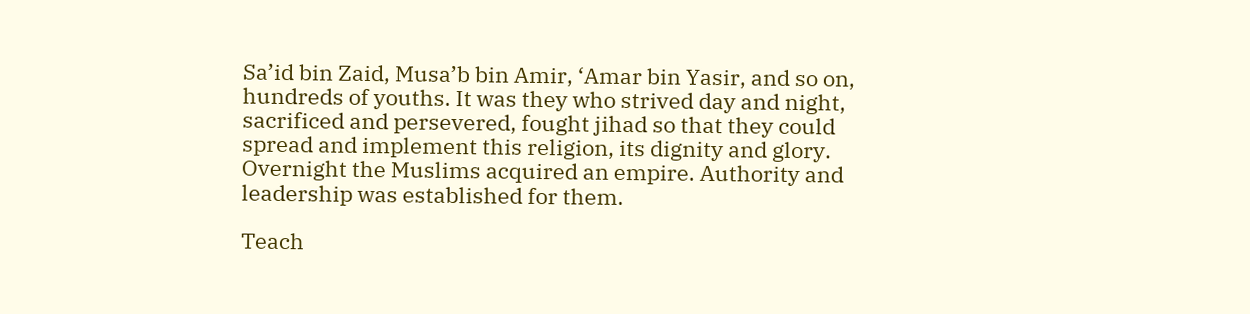Sa’id bin Zaid, Musa’b bin Amir, ‘Amar bin Yasir, and so on, hundreds of youths. It was they who strived day and night, sacrificed and persevered, fought jihad so that they could spread and implement this religion, its dignity and glory. Overnight the Muslims acquired an empire. Authority and leadership was established for them.

Teach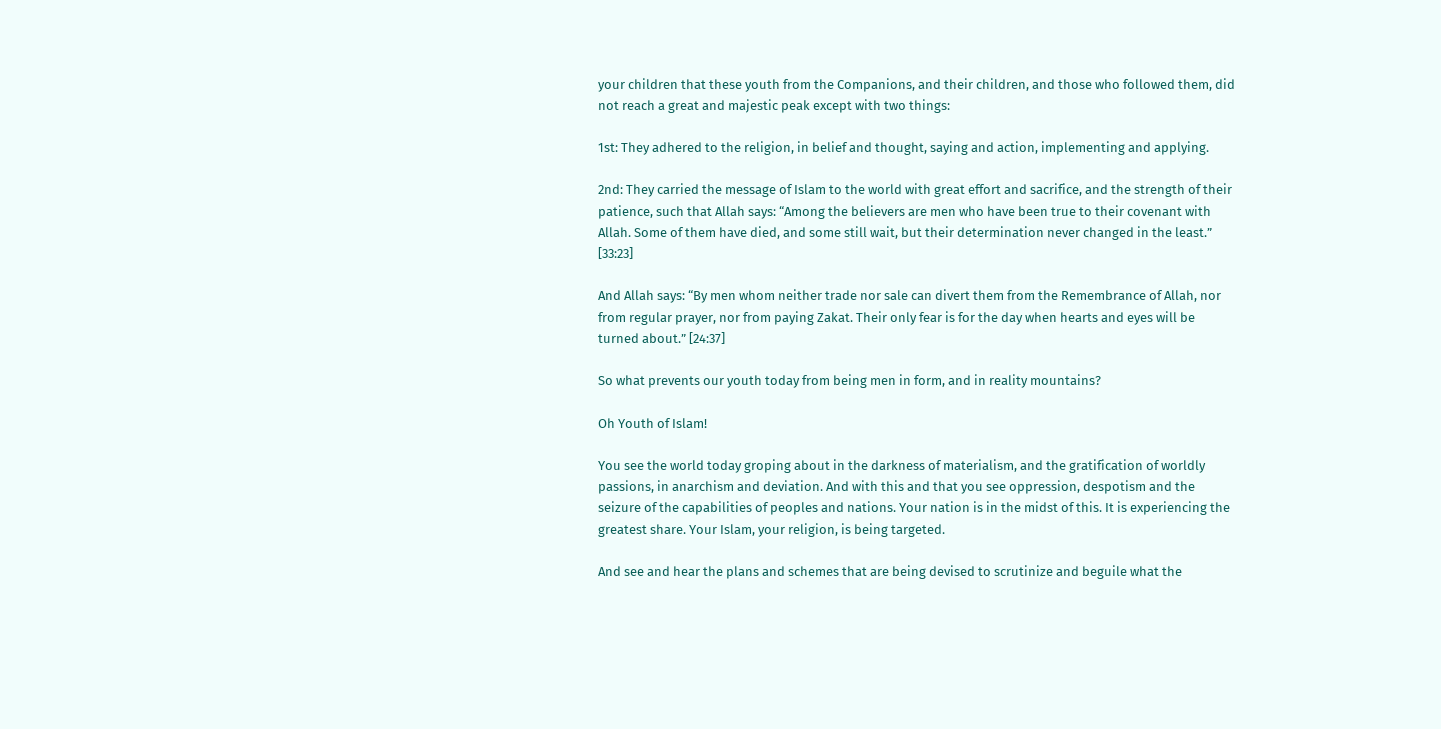your children that these youth from the Companions, and their children, and those who followed them, did not reach a great and majestic peak except with two things:

1st: They adhered to the religion, in belief and thought, saying and action, implementing and applying.

2nd: They carried the message of Islam to the world with great effort and sacrifice, and the strength of their patience, such that Allah says: “Among the believers are men who have been true to their covenant with Allah. Some of them have died, and some still wait, but their determination never changed in the least.” [33:23]

And Allah says: “By men whom neither trade nor sale can divert them from the Remembrance of Allah, nor from regular prayer, nor from paying Zakat. Their only fear is for the day when hearts and eyes will be turned about.” [24:37]

So what prevents our youth today from being men in form, and in reality mountains?

Oh Youth of Islam!

You see the world today groping about in the darkness of materialism, and the gratification of worldly passions, in anarchism and deviation. And with this and that you see oppression, despotism and the seizure of the capabilities of peoples and nations. Your nation is in the midst of this. It is experiencing the greatest share. Your Islam, your religion, is being targeted.

And see and hear the plans and schemes that are being devised to scrutinize and beguile what the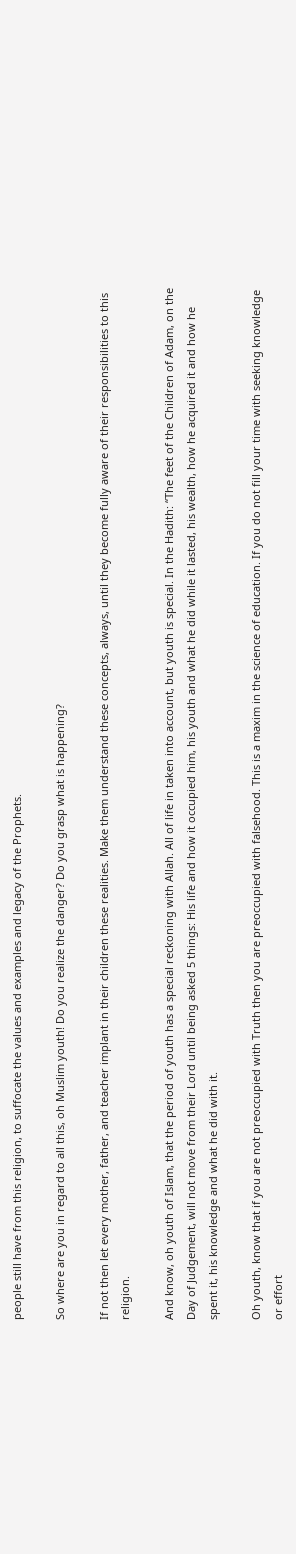people still have from this religion, to suffocate the values and examples and legacy of the Prophets.

So where are you in regard to all this, oh Muslim youth! Do you realize the danger? Do you grasp what is happening?

If not then let every mother, father, and teacher implant in their children these realities. Make them understand these concepts, always, until they become fully aware of their responsibilities to this religion.

And know, oh youth of Islam, that the period of youth has a special reckoning with Allah. All of life in taken into account, but youth is special. In the Hadith: “The feet of the Children of Adam, on the Day of Judgement, will not move from their Lord until being asked 5 things: His life and how it occupied him, his youth and what he did while it lasted, his wealth, how he acquired it and how he spent it, his knowledge and what he did with it.

Oh youth, know that if you are not preoccupied with Truth then you are preoccupied with falsehood. This is a maxim in the science of education. If you do not fill your time with seeking knowledge or effort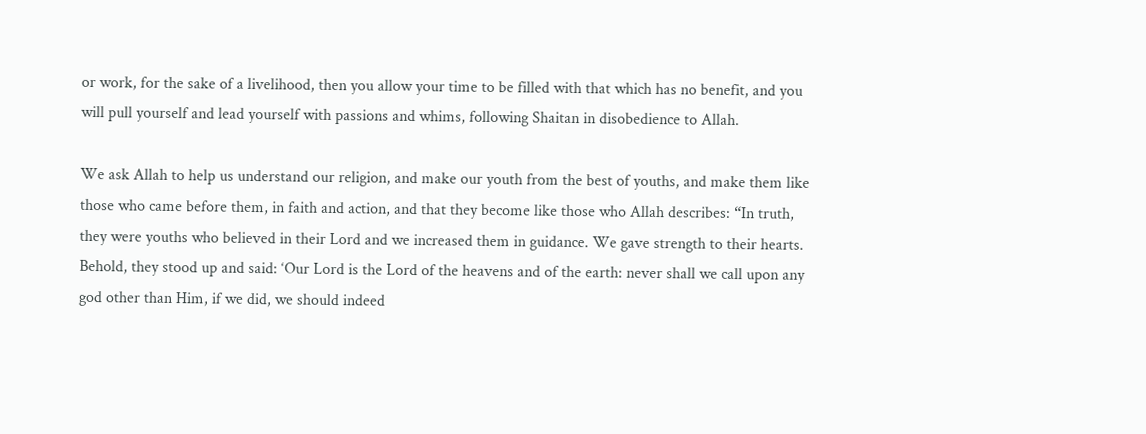or work, for the sake of a livelihood, then you allow your time to be filled with that which has no benefit, and you will pull yourself and lead yourself with passions and whims, following Shaitan in disobedience to Allah.

We ask Allah to help us understand our religion, and make our youth from the best of youths, and make them like those who came before them, in faith and action, and that they become like those who Allah describes: “In truth, they were youths who believed in their Lord and we increased them in guidance. We gave strength to their hearts. Behold, they stood up and said: ‘Our Lord is the Lord of the heavens and of the earth: never shall we call upon any god other than Him, if we did, we should indeed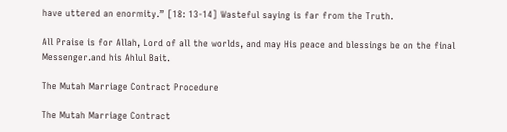have uttered an enormity.” [18: 13-14] Wasteful saying is far from the Truth.

All Praise is for Allah, Lord of all the worlds, and may His peace and blessings be on the final Messenger.and his Ahlul Bait.

The Mutah Marriage Contract Procedure

The Mutah Marriage Contract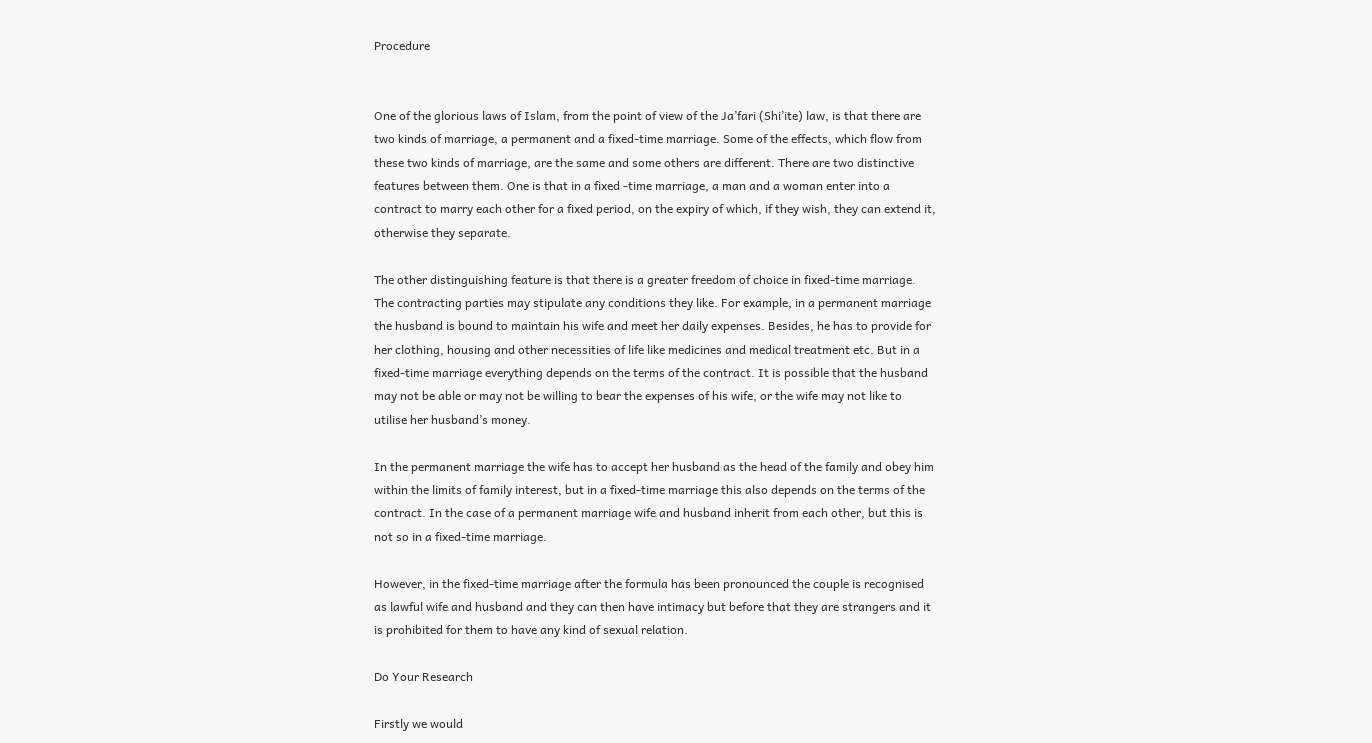Procedure


One of the glorious laws of Islam, from the point of view of the Ja’fari (Shi’ite) law, is that there are two kinds of marriage, a permanent and a fixed-time marriage. Some of the effects, which flow from these two kinds of marriage, are the same and some others are different. There are two distinctive features between them. One is that in a fixed -time marriage, a man and a woman enter into a contract to marry each other for a fixed period, on the expiry of which, if they wish, they can extend it, otherwise they separate.

The other distinguishing feature is that there is a greater freedom of choice in fixed-time marriage. The contracting parties may stipulate any conditions they like. For example, in a permanent marriage the husband is bound to maintain his wife and meet her daily expenses. Besides, he has to provide for her clothing, housing and other necessities of life like medicines and medical treatment etc. But in a fixed-time marriage everything depends on the terms of the contract. It is possible that the husband may not be able or may not be willing to bear the expenses of his wife, or the wife may not like to utilise her husband’s money.

In the permanent marriage the wife has to accept her husband as the head of the family and obey him within the limits of family interest, but in a fixed-time marriage this also depends on the terms of the contract. In the case of a permanent marriage wife and husband inherit from each other, but this is not so in a fixed-time marriage.

However, in the fixed-time marriage after the formula has been pronounced the couple is recognised as lawful wife and husband and they can then have intimacy but before that they are strangers and it is prohibited for them to have any kind of sexual relation.

Do Your Research

Firstly we would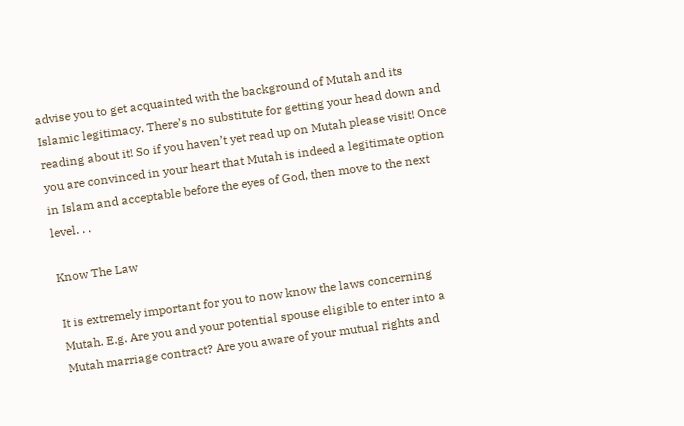advise you to get acquainted with the background of Mutah and its Islamic legitimacy. There’s no substitute for getting your head down and reading about it! So if you haven’t yet read up on Mutah please visit! Once you are convinced in your heart that Mutah is indeed a legitimate option in Islam and acceptable before the eyes of God, then move to the next level. . .

Know The Law

It is extremely important for you to now know the laws concerning Mutah. E.g. Are you and your potential spouse eligible to enter into a Mutah marriage contract? Are you aware of your mutual rights and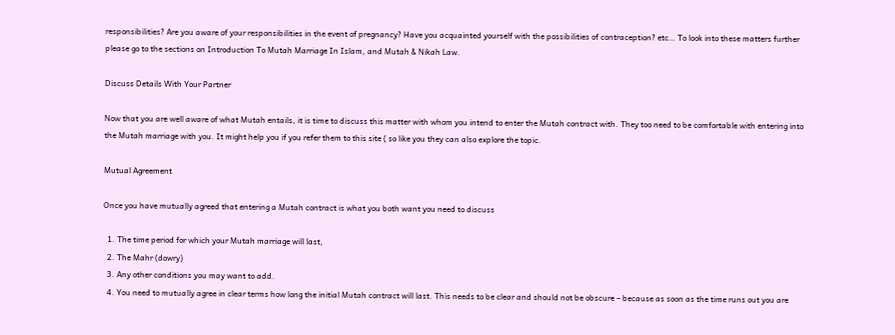responsibilities? Are you aware of your responsibilities in the event of pregnancy? Have you acquainted yourself with the possibilities of contraception? etc… To look into these matters further please go to the sections on Introduction To Mutah Marriage In Islam, and Mutah & Nikah Law.

Discuss Details With Your Partner

Now that you are well aware of what Mutah entails, it is time to discuss this matter with whom you intend to enter the Mutah contract with. They too need to be comfortable with entering into the Mutah marriage with you. It might help you if you refer them to this site ( so like you they can also explore the topic.

Mutual Agreement

Once you have mutually agreed that entering a Mutah contract is what you both want you need to discuss

  1. The time period for which your Mutah marriage will last,
  2. The Mahr (dowry)
  3. Any other conditions you may want to add.
  4. You need to mutually agree in clear terms how long the initial Mutah contract will last. This needs to be clear and should not be obscure – because as soon as the time runs out you are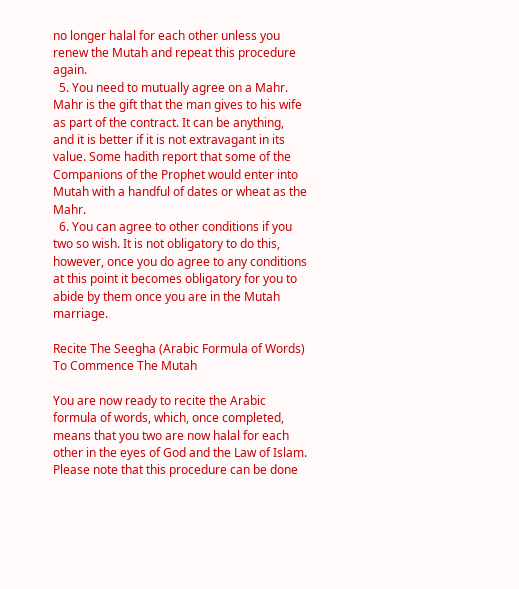no longer halal for each other unless you renew the Mutah and repeat this procedure again.
  5. You need to mutually agree on a Mahr. Mahr is the gift that the man gives to his wife as part of the contract. It can be anything, and it is better if it is not extravagant in its value. Some hadith report that some of the Companions of the Prophet would enter into Mutah with a handful of dates or wheat as the Mahr.
  6. You can agree to other conditions if you two so wish. It is not obligatory to do this, however, once you do agree to any conditions at this point it becomes obligatory for you to abide by them once you are in the Mutah marriage.

Recite The Seegha (Arabic Formula of Words) To Commence The Mutah

You are now ready to recite the Arabic formula of words, which, once completed, means that you two are now halal for each other in the eyes of God and the Law of Islam. Please note that this procedure can be done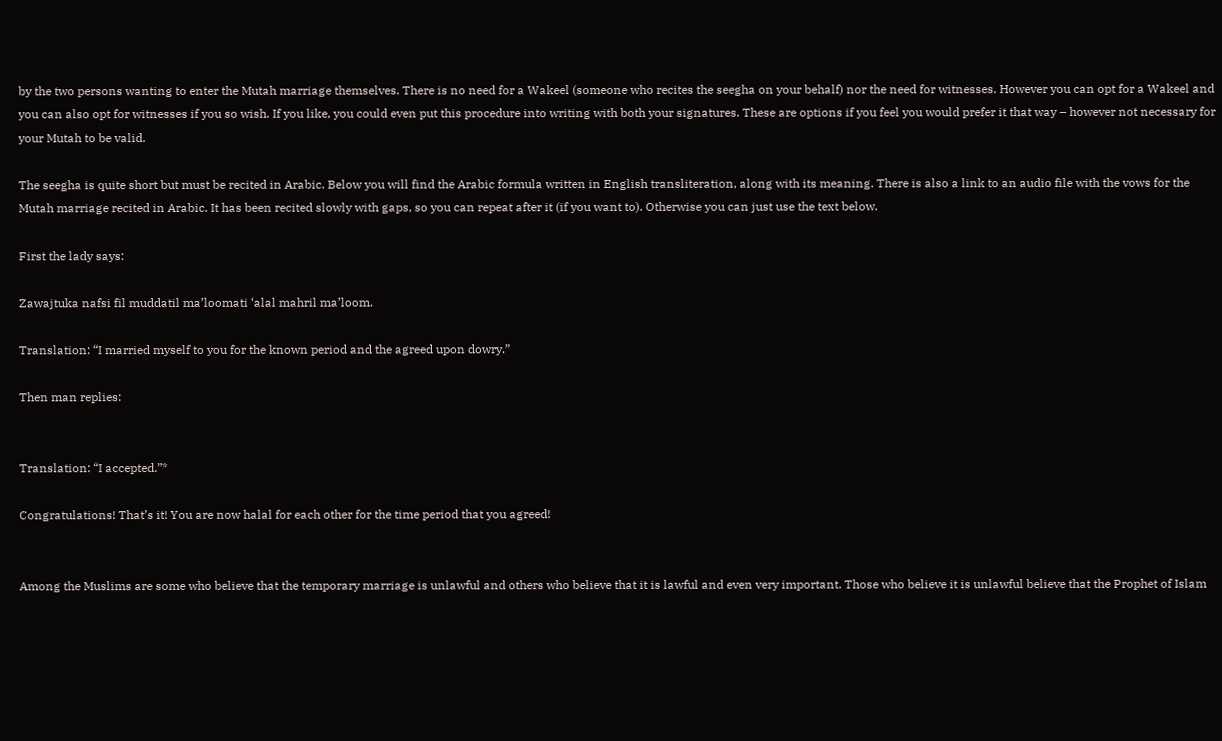by the two persons wanting to enter the Mutah marriage themselves. There is no need for a Wakeel (someone who recites the seegha on your behalf) nor the need for witnesses. However you can opt for a Wakeel and you can also opt for witnesses if you so wish. If you like, you could even put this procedure into writing with both your signatures. These are options if you feel you would prefer it that way – however not necessary for your Mutah to be valid.

The seegha is quite short but must be recited in Arabic. Below you will find the Arabic formula written in English transliteration, along with its meaning. There is also a link to an audio file with the vows for the Mutah marriage recited in Arabic. It has been recited slowly with gaps, so you can repeat after it (if you want to). Otherwise you can just use the text below.

First the lady says:

Zawajtuka nafsi fil muddatil ma’loomati ‘alal mahril ma’loom.

Translation: “I married myself to you for the known period and the agreed upon dowry.”

Then man replies:


Translation: “I accepted.”*

Congratulations! That’s it! You are now halal for each other for the time period that you agreed!


Among the Muslims are some who believe that the temporary marriage is unlawful and others who believe that it is lawful and even very important. Those who believe it is unlawful believe that the Prophet of Islam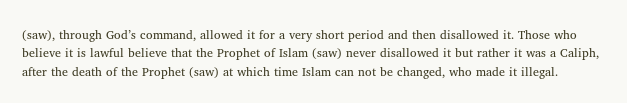(saw), through God’s command, allowed it for a very short period and then disallowed it. Those who believe it is lawful believe that the Prophet of Islam (saw) never disallowed it but rather it was a Caliph, after the death of the Prophet (saw) at which time Islam can not be changed, who made it illegal.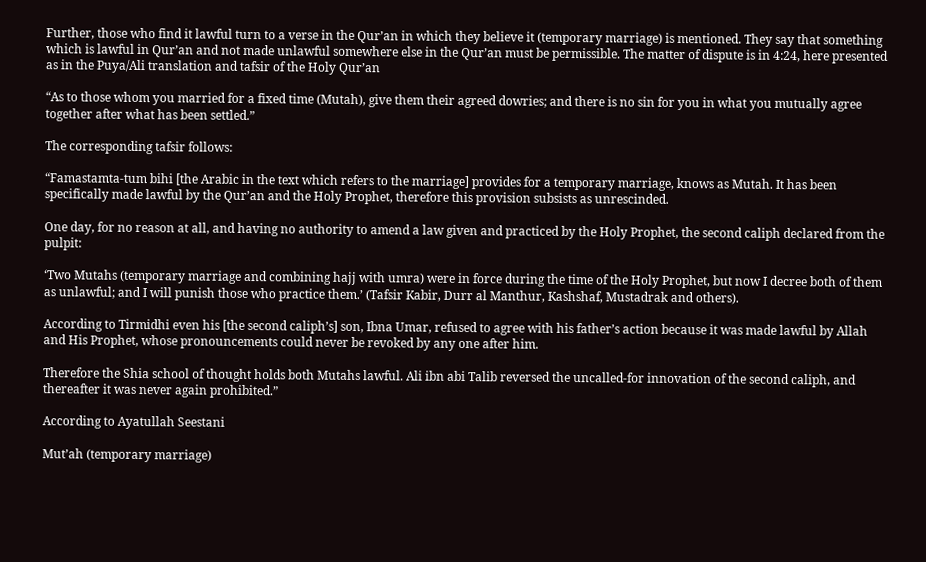Further, those who find it lawful turn to a verse in the Qur’an in which they believe it (temporary marriage) is mentioned. They say that something which is lawful in Qur’an and not made unlawful somewhere else in the Qur’an must be permissible. The matter of dispute is in 4:24, here presented as in the Puya/Ali translation and tafsir of the Holy Qur’an

“As to those whom you married for a fixed time (Mutah), give them their agreed dowries; and there is no sin for you in what you mutually agree together after what has been settled.”

The corresponding tafsir follows:

“Famastamta-tum bihi [the Arabic in the text which refers to the marriage] provides for a temporary marriage, knows as Mutah. It has been specifically made lawful by the Qur’an and the Holy Prophet, therefore this provision subsists as unrescinded.

One day, for no reason at all, and having no authority to amend a law given and practiced by the Holy Prophet, the second caliph declared from the pulpit:

‘Two Mutahs (temporary marriage and combining hajj with umra) were in force during the time of the Holy Prophet, but now I decree both of them as unlawful; and I will punish those who practice them.’ (Tafsir Kabir, Durr al Manthur, Kashshaf, Mustadrak and others).

According to Tirmidhi even his [the second caliph’s] son, Ibna Umar, refused to agree with his father’s action because it was made lawful by Allah and His Prophet, whose pronouncements could never be revoked by any one after him.

Therefore the Shia school of thought holds both Mutahs lawful. Ali ibn abi Talib reversed the uncalled-for innovation of the second caliph, and thereafter it was never again prohibited.”

According to Ayatullah Seestani

Mut’ah (temporary marriage)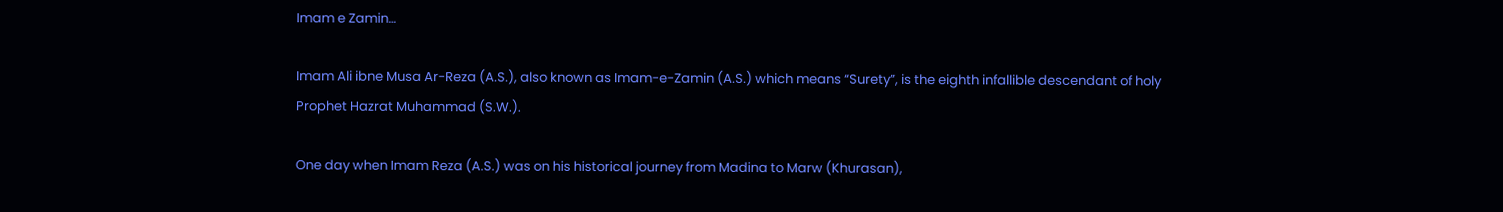Imam e Zamin…

Imam Ali ibne Musa Ar-Reza (A.S.), also known as Imam-e-Zamin (A.S.) which means “Surety”, is the eighth infallible descendant of holy Prophet Hazrat Muhammad (S.W.).

One day when Imam Reza (A.S.) was on his historical journey from Madina to Marw (Khurasan),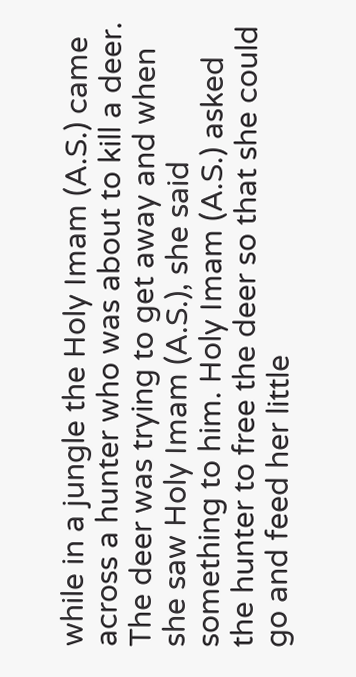while in a jungle the Holy Imam (A.S.) came across a hunter who was about to kill a deer. The deer was trying to get away and when she saw Holy Imam (A.S.), she said something to him. Holy Imam (A.S.) asked the hunter to free the deer so that she could go and feed her little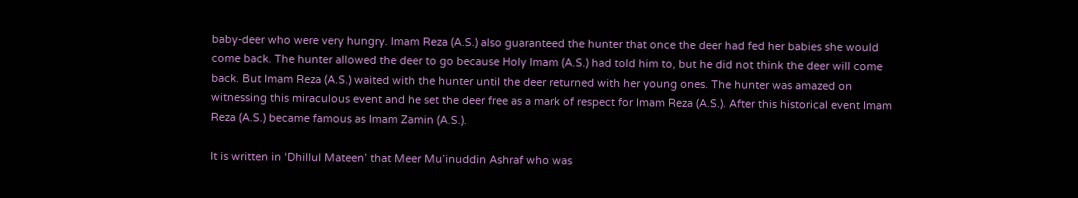baby-deer who were very hungry. Imam Reza (A.S.) also guaranteed the hunter that once the deer had fed her babies she would come back. The hunter allowed the deer to go because Holy Imam (A.S.) had told him to, but he did not think the deer will come back. But Imam Reza (A.S.) waited with the hunter until the deer returned with her young ones. The hunter was amazed on witnessing this miraculous event and he set the deer free as a mark of respect for Imam Reza (A.S.). After this historical event Imam Reza (A.S.) became famous as Imam Zamin (A.S.).

It is written in ‘Dhillul Mateen’ that Meer Mu’inuddin Ashraf who was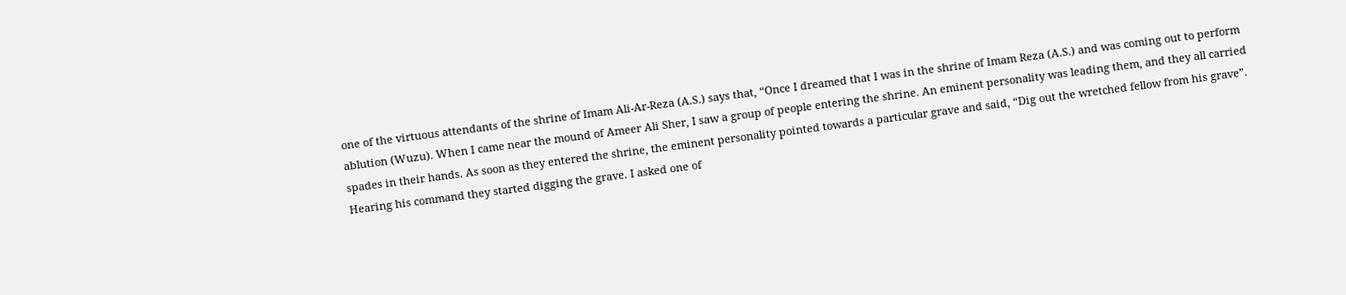one of the virtuous attendants of the shrine of Imam Ali-Ar-Reza (A.S.) says that, “Once I dreamed that I was in the shrine of Imam Reza (A.S.) and was coming out to perform ablution (Wuzu). When I came near the mound of Ameer Ali Sher, I saw a group of people entering the shrine. An eminent personality was leading them, and they all carried spades in their hands. As soon as they entered the shrine, the eminent personality pointed towards a particular grave and said, “Dig out the wretched fellow from his grave”. Hearing his command they started digging the grave. I asked one of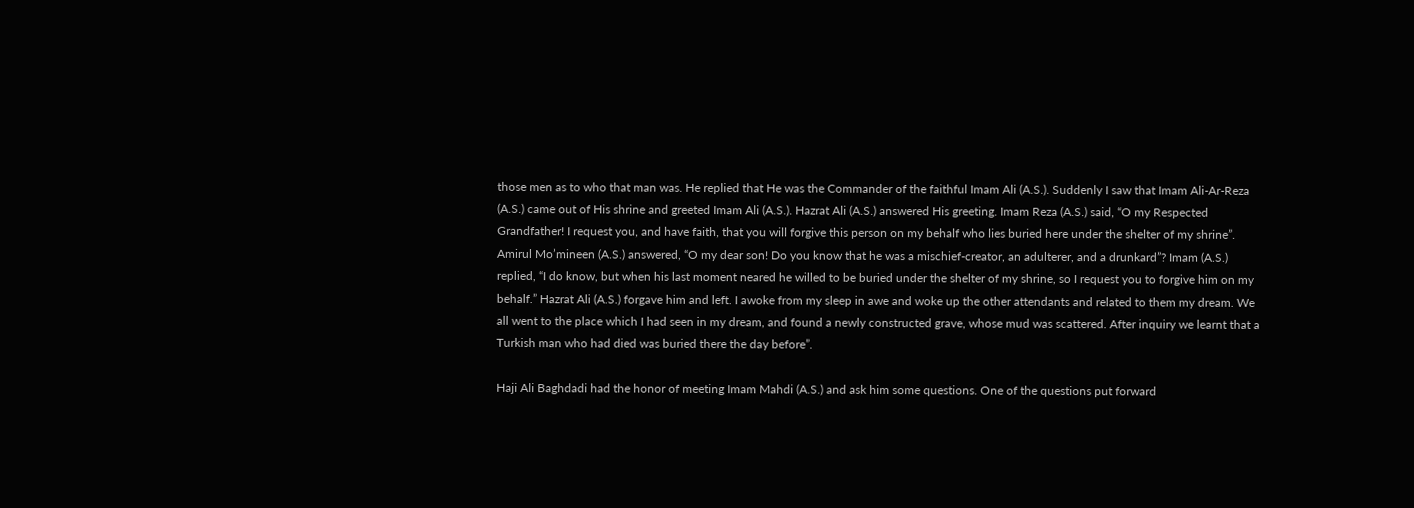those men as to who that man was. He replied that He was the Commander of the faithful Imam Ali (A.S.). Suddenly I saw that Imam Ali-Ar-Reza (A.S.) came out of His shrine and greeted Imam Ali (A.S.). Hazrat Ali (A.S.) answered His greeting. Imam Reza (A.S.) said, “O my Respected Grandfather! I request you, and have faith, that you will forgive this person on my behalf who lies buried here under the shelter of my shrine”. Amirul Mo’mineen (A.S.) answered, “O my dear son! Do you know that he was a mischief-creator, an adulterer, and a drunkard”? Imam (A.S.) replied, “I do know, but when his last moment neared he willed to be buried under the shelter of my shrine, so I request you to forgive him on my behalf.” Hazrat Ali (A.S.) forgave him and left. I awoke from my sleep in awe and woke up the other attendants and related to them my dream. We all went to the place which I had seen in my dream, and found a newly constructed grave, whose mud was scattered. After inquiry we learnt that a Turkish man who had died was buried there the day before”.

Haji Ali Baghdadi had the honor of meeting Imam Mahdi (A.S.) and ask him some questions. One of the questions put forward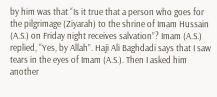by him was that “Is it true that a person who goes for the pilgrimage (Ziyarah) to the shrine of Imam Hussain (A.S.) on Friday night receives salvation”? Imam (A.S.) replied, “Yes, by Allah”. Haji Ali Baghdadi says that I saw tears in the eyes of Imam (A.S.). Then I asked him another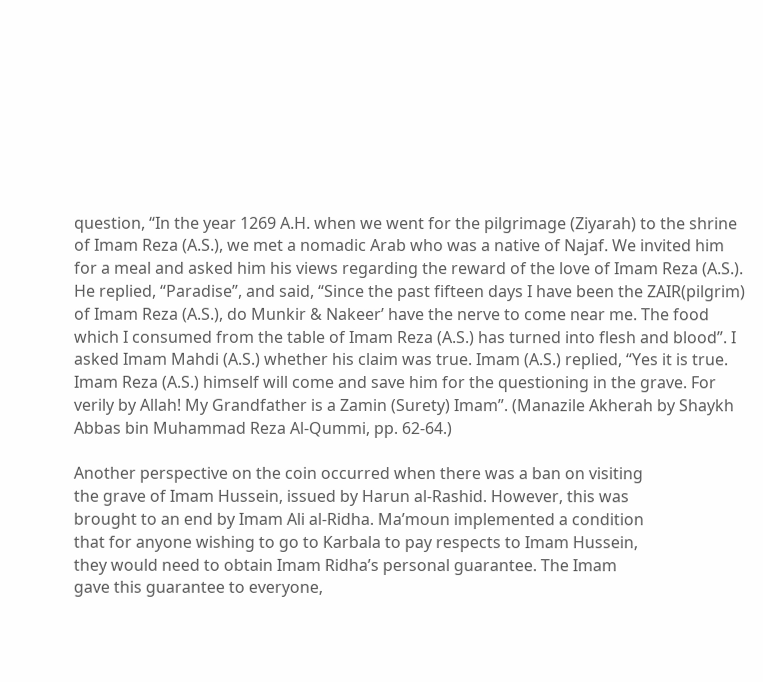question, “In the year 1269 A.H. when we went for the pilgrimage (Ziyarah) to the shrine of Imam Reza (A.S.), we met a nomadic Arab who was a native of Najaf. We invited him for a meal and asked him his views regarding the reward of the love of Imam Reza (A.S.). He replied, “Paradise”, and said, “Since the past fifteen days I have been the ZAIR(pilgrim) of Imam Reza (A.S.), do Munkir & Nakeer’ have the nerve to come near me. The food which I consumed from the table of Imam Reza (A.S.) has turned into flesh and blood”. I asked Imam Mahdi (A.S.) whether his claim was true. Imam (A.S.) replied, “Yes it is true. Imam Reza (A.S.) himself will come and save him for the questioning in the grave. For verily by Allah! My Grandfather is a Zamin (Surety) Imam”. (Manazile Akherah by Shaykh Abbas bin Muhammad Reza Al-Qummi, pp. 62-64.)

Another perspective on the coin occurred when there was a ban on visiting
the grave of Imam Hussein, issued by Harun al-Rashid. However, this was
brought to an end by Imam Ali al-Ridha. Ma’moun implemented a condition
that for anyone wishing to go to Karbala to pay respects to Imam Hussein,
they would need to obtain Imam Ridha’s personal guarantee. The Imam
gave this guarantee to everyone,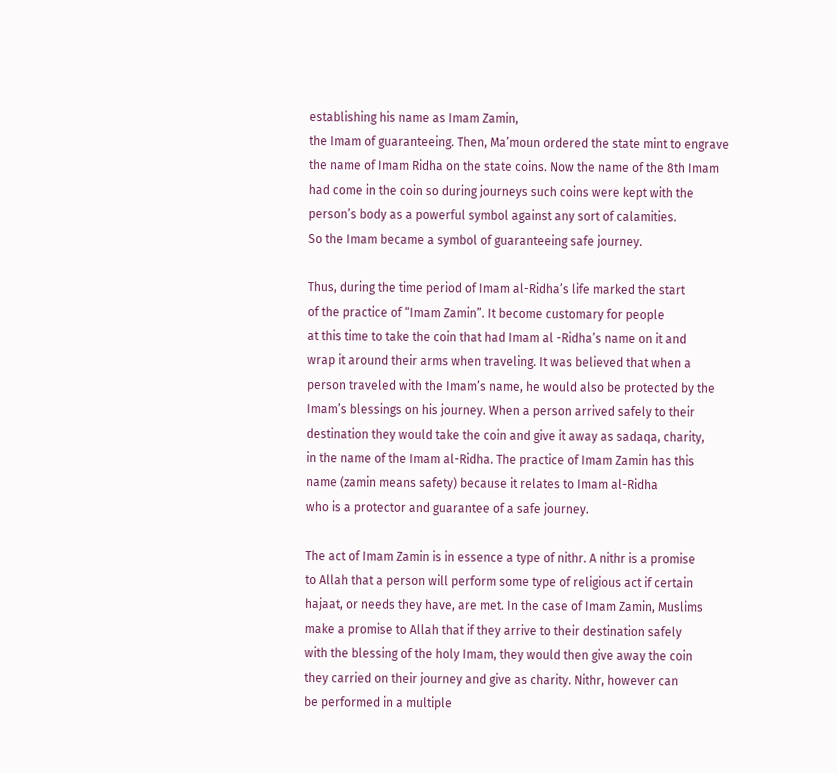establishing his name as Imam Zamin,
the Imam of guaranteeing. Then, Ma’moun ordered the state mint to engrave
the name of Imam Ridha on the state coins. Now the name of the 8th Imam
had come in the coin so during journeys such coins were kept with the
person’s body as a powerful symbol against any sort of calamities.
So the Imam became a symbol of guaranteeing safe journey.

Thus, during the time period of Imam al-Ridha’s life marked the start
of the practice of “Imam Zamin”. It become customary for people
at this time to take the coin that had Imam al -Ridha’s name on it and
wrap it around their arms when traveling. It was believed that when a
person traveled with the Imam’s name, he would also be protected by the
Imam’s blessings on his journey. When a person arrived safely to their
destination they would take the coin and give it away as sadaqa, charity,
in the name of the Imam al-Ridha. The practice of Imam Zamin has this
name (zamin means safety) because it relates to Imam al-Ridha
who is a protector and guarantee of a safe journey.

The act of Imam Zamin is in essence a type of nithr. A nithr is a promise
to Allah that a person will perform some type of religious act if certain
hajaat, or needs they have, are met. In the case of Imam Zamin, Muslims
make a promise to Allah that if they arrive to their destination safely
with the blessing of the holy Imam, they would then give away the coin
they carried on their journey and give as charity. Nithr, however can
be performed in a multiple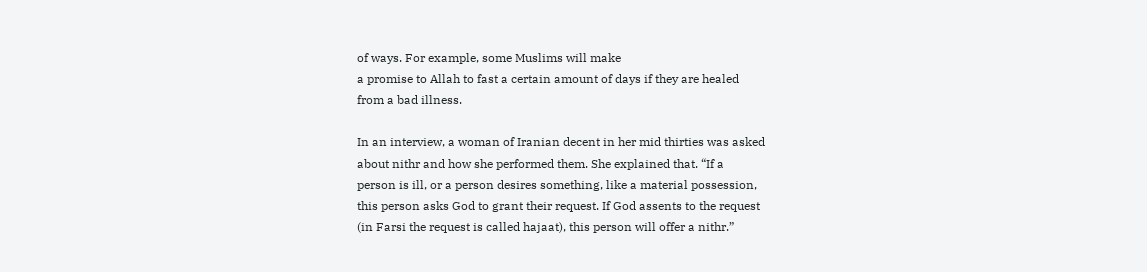of ways. For example, some Muslims will make
a promise to Allah to fast a certain amount of days if they are healed
from a bad illness.

In an interview, a woman of Iranian decent in her mid thirties was asked
about nithr and how she performed them. She explained that. “If a
person is ill, or a person desires something, like a material possession,
this person asks God to grant their request. If God assents to the request
(in Farsi the request is called hajaat), this person will offer a nithr.”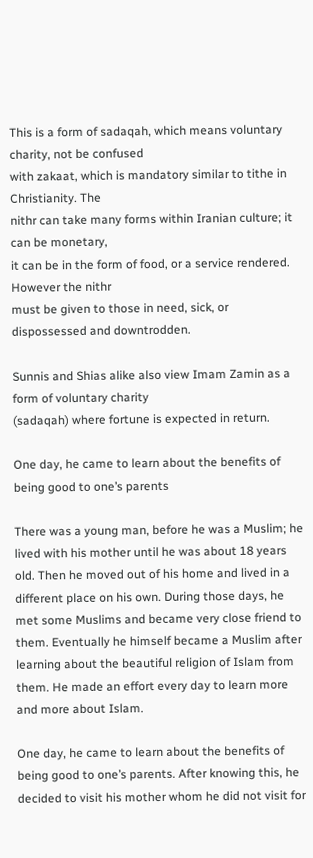This is a form of sadaqah, which means voluntary charity, not be confused
with zakaat, which is mandatory similar to tithe in Christianity. The
nithr can take many forms within Iranian culture; it can be monetary,
it can be in the form of food, or a service rendered. However the nithr
must be given to those in need, sick, or dispossessed and downtrodden.

Sunnis and Shias alike also view Imam Zamin as a form of voluntary charity
(sadaqah) where fortune is expected in return.

One day, he came to learn about the benefits of being good to one’s parents

There was a young man, before he was a Muslim; he lived with his mother until he was about 18 years old. Then he moved out of his home and lived in a different place on his own. During those days, he met some Muslims and became very close friend to them. Eventually he himself became a Muslim after learning about the beautiful religion of Islam from them. He made an effort every day to learn more and more about Islam.

One day, he came to learn about the benefits of being good to one’s parents. After knowing this, he decided to visit his mother whom he did not visit for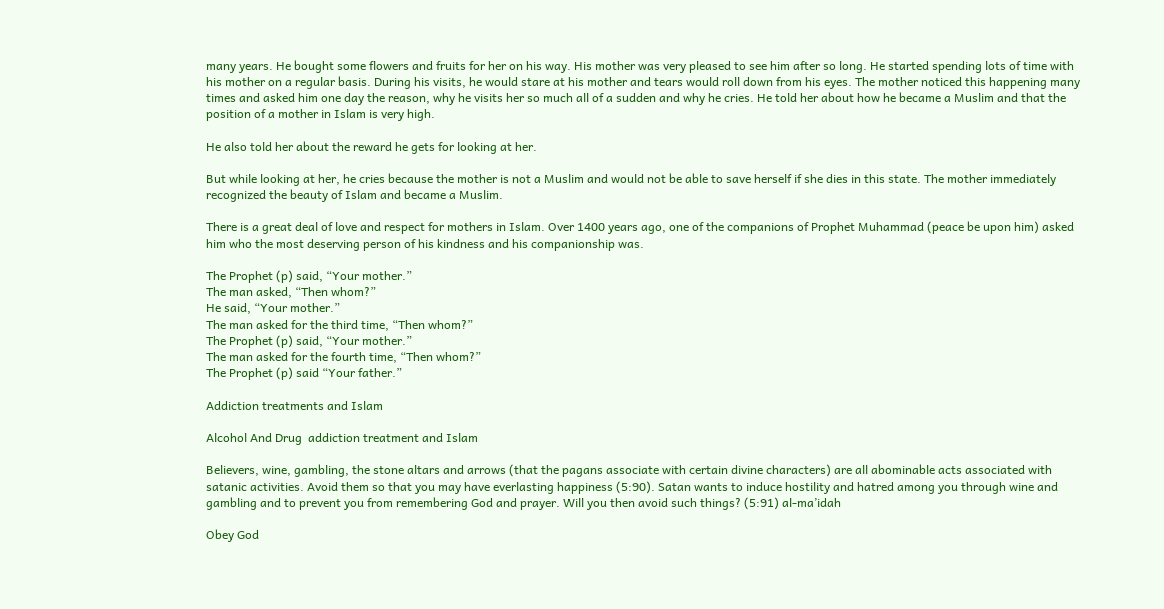many years. He bought some flowers and fruits for her on his way. His mother was very pleased to see him after so long. He started spending lots of time with his mother on a regular basis. During his visits, he would stare at his mother and tears would roll down from his eyes. The mother noticed this happening many times and asked him one day the reason, why he visits her so much all of a sudden and why he cries. He told her about how he became a Muslim and that the position of a mother in Islam is very high.

He also told her about the reward he gets for looking at her.

But while looking at her, he cries because the mother is not a Muslim and would not be able to save herself if she dies in this state. The mother immediately recognized the beauty of Islam and became a Muslim.

There is a great deal of love and respect for mothers in Islam. Over 1400 years ago, one of the companions of Prophet Muhammad (peace be upon him) asked him who the most deserving person of his kindness and his companionship was.

The Prophet (p) said, “Your mother.”
The man asked, “Then whom?”
He said, “Your mother.”
The man asked for the third time, “Then whom?”
The Prophet (p) said, “Your mother.”
The man asked for the fourth time, “Then whom?”
The Prophet (p) said “Your father.”

Addiction treatments and Islam

Alcohol And Drug  addiction treatment and Islam

Believers, wine, gambling, the stone altars and arrows (that the pagans associate with certain divine characters) are all abominable acts associated with satanic activities. Avoid them so that you may have everlasting happiness (5:90). Satan wants to induce hostility and hatred among you through wine and gambling and to prevent you from remembering God and prayer. Will you then avoid such things? (5:91) al-ma’idah

Obey God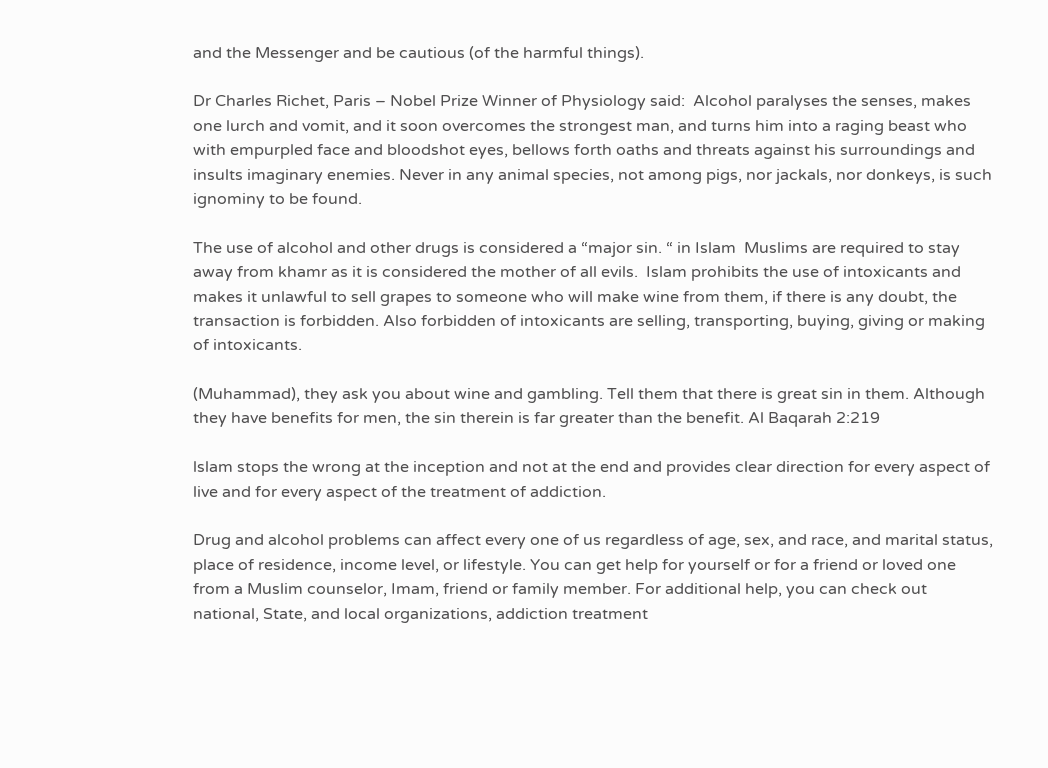and the Messenger and be cautious (of the harmful things).

Dr Charles Richet, Paris – Nobel Prize Winner of Physiology said:  Alcohol paralyses the senses, makes one lurch and vomit, and it soon overcomes the strongest man, and turns him into a raging beast who with empurpled face and bloodshot eyes, bellows forth oaths and threats against his surroundings and insults imaginary enemies. Never in any animal species, not among pigs, nor jackals, nor donkeys, is such ignominy to be found.

The use of alcohol and other drugs is considered a “major sin. “ in Islam  Muslims are required to stay away from khamr as it is considered the mother of all evils.  Islam prohibits the use of intoxicants and makes it unlawful to sell grapes to someone who will make wine from them, if there is any doubt, the transaction is forbidden. Also forbidden of intoxicants are selling, transporting, buying, giving or making of intoxicants.

(Muhammad), they ask you about wine and gambling. Tell them that there is great sin in them. Although they have benefits for men, the sin therein is far greater than the benefit. Al Baqarah 2:219

lslam stops the wrong at the inception and not at the end and provides clear direction for every aspect of live and for every aspect of the treatment of addiction.

Drug and alcohol problems can affect every one of us regardless of age, sex, and race, and marital status, place of residence, income level, or lifestyle. You can get help for yourself or for a friend or loved one from a Muslim counselor, Imam, friend or family member. For additional help, you can check out national, State, and local organizations, addiction treatment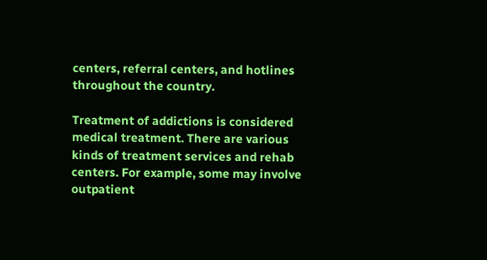centers, referral centers, and hotlines throughout the country.

Treatment of addictions is considered medical treatment. There are various kinds of treatment services and rehab centers. For example, some may involve outpatient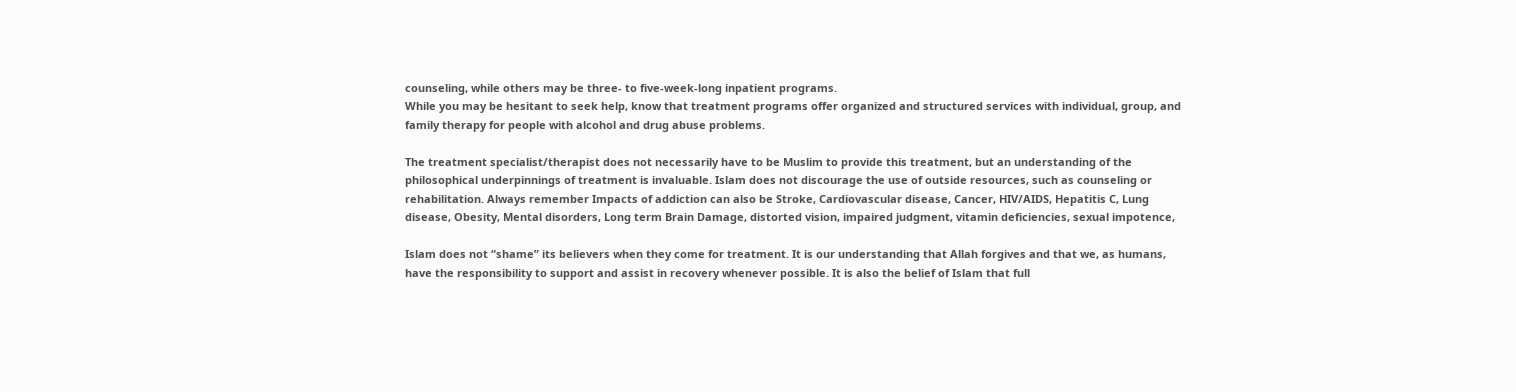counseling, while others may be three- to five-week-long inpatient programs.
While you may be hesitant to seek help, know that treatment programs offer organized and structured services with individual, group, and family therapy for people with alcohol and drug abuse problems.

The treatment specialist/therapist does not necessarily have to be Muslim to provide this treatment, but an understanding of the philosophical underpinnings of treatment is invaluable. Islam does not discourage the use of outside resources, such as counseling or rehabilitation. Always remember Impacts of addiction can also be Stroke, Cardiovascular disease, Cancer, HIV/AIDS, Hepatitis C, Lung disease, Obesity, Mental disorders, Long term Brain Damage, distorted vision, impaired judgment, vitamin deficiencies, sexual impotence,

Islam does not “shame” its believers when they come for treatment. It is our understanding that Allah forgives and that we, as humans, have the responsibility to support and assist in recovery whenever possible. It is also the belief of Islam that full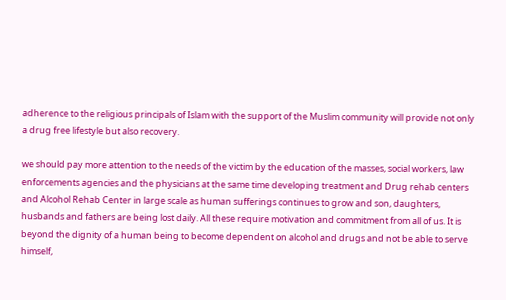adherence to the religious principals of Islam with the support of the Muslim community will provide not only a drug free lifestyle but also recovery.

we should pay more attention to the needs of the victim by the education of the masses, social workers, law enforcements agencies and the physicians at the same time developing treatment and Drug rehab centers and Alcohol Rehab Center in large scale as human sufferings continues to grow and son, daughters, husbands and fathers are being lost daily. All these require motivation and commitment from all of us. It is beyond the dignity of a human being to become dependent on alcohol and drugs and not be able to serve himself,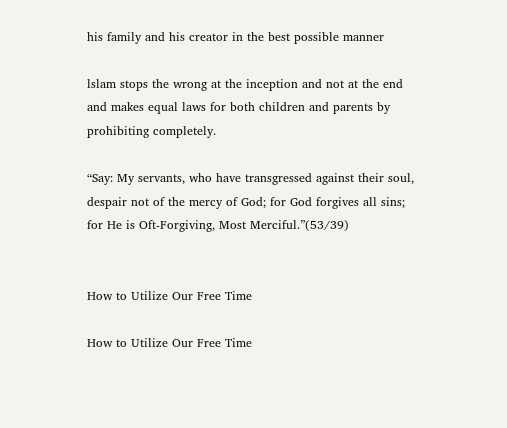his family and his creator in the best possible manner

lslam stops the wrong at the inception and not at the end and makes equal laws for both children and parents by prohibiting completely.

“Say: My servants, who have transgressed against their soul, despair not of the mercy of God; for God forgives all sins; for He is Oft-Forgiving, Most Merciful.”(53/39)


How to Utilize Our Free Time

How to Utilize Our Free Time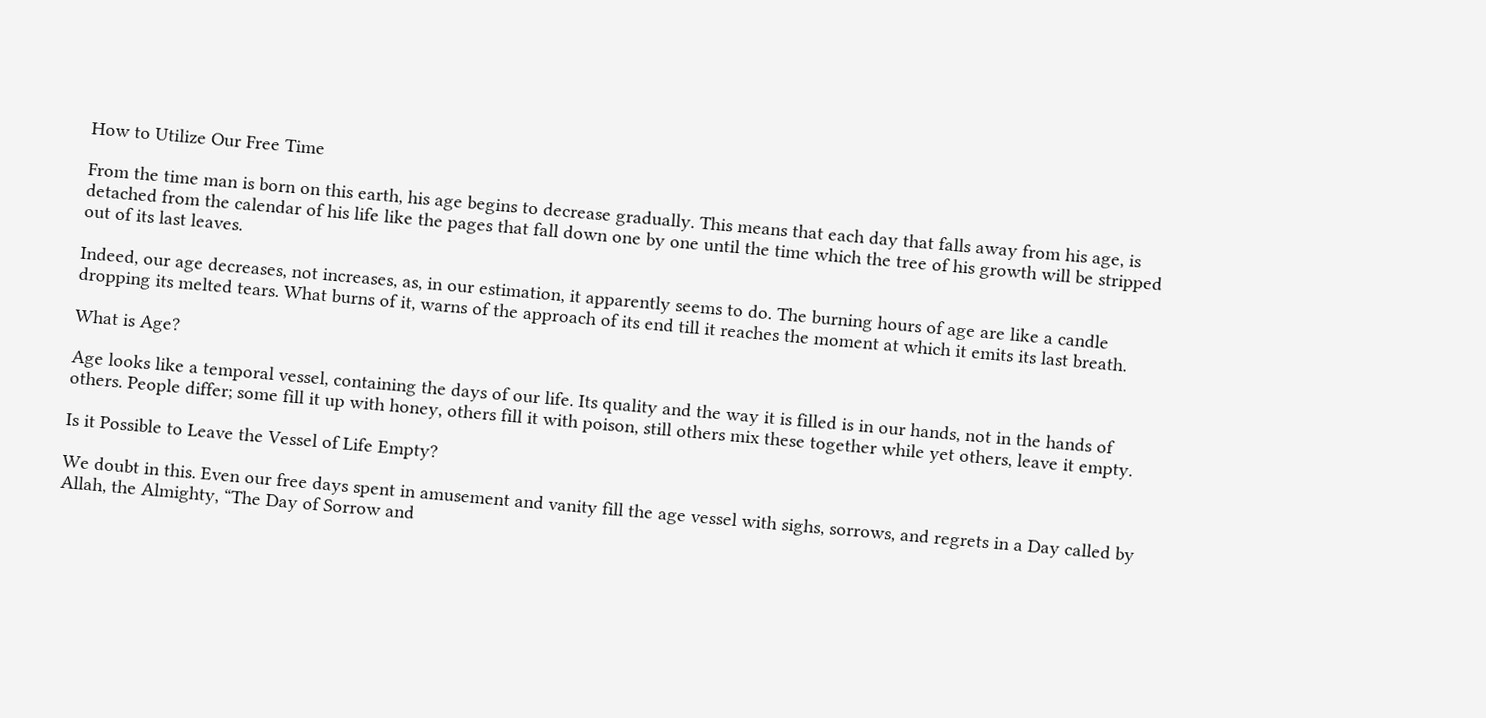How to Utilize Our Free Time

From the time man is born on this earth, his age begins to decrease gradually. This means that each day that falls away from his age, is detached from the calendar of his life like the pages that fall down one by one until the time which the tree of his growth will be stripped out of its last leaves.

Indeed, our age decreases, not increases, as, in our estimation, it apparently seems to do. The burning hours of age are like a candle dropping its melted tears. What burns of it, warns of the approach of its end till it reaches the moment at which it emits its last breath.

What is Age?

Age looks like a temporal vessel, containing the days of our life. Its quality and the way it is filled is in our hands, not in the hands of others. People differ; some fill it up with honey, others fill it with poison, still others mix these together while yet others, leave it empty.

Is it Possible to Leave the Vessel of Life Empty?

We doubt in this. Even our free days spent in amusement and vanity fill the age vessel with sighs, sorrows, and regrets in a Day called by Allah, the Almighty, “The Day of Sorrow and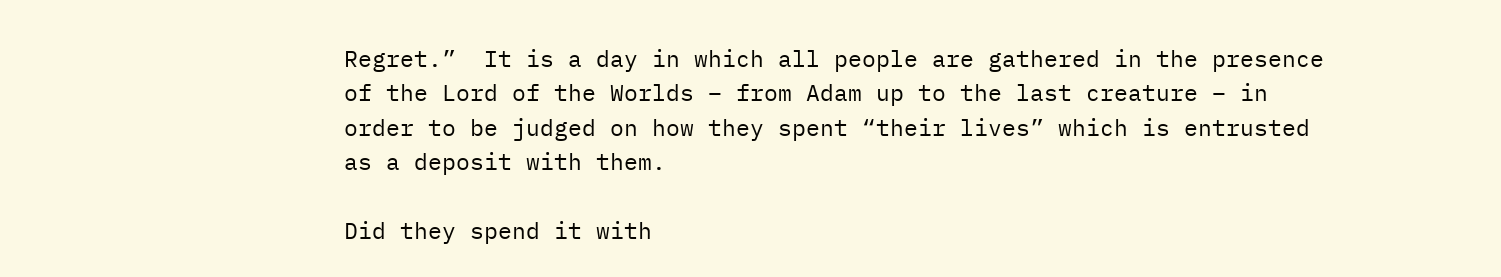Regret.”  It is a day in which all people are gathered in the presence of the Lord of the Worlds – from Adam up to the last creature – in order to be judged on how they spent “their lives” which is entrusted as a deposit with them.

Did they spend it with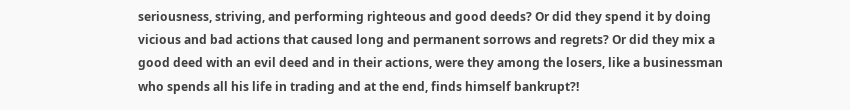seriousness, striving, and performing righteous and good deeds? Or did they spend it by doing vicious and bad actions that caused long and permanent sorrows and regrets? Or did they mix a good deed with an evil deed and in their actions, were they among the losers, like a businessman who spends all his life in trading and at the end, finds himself bankrupt?!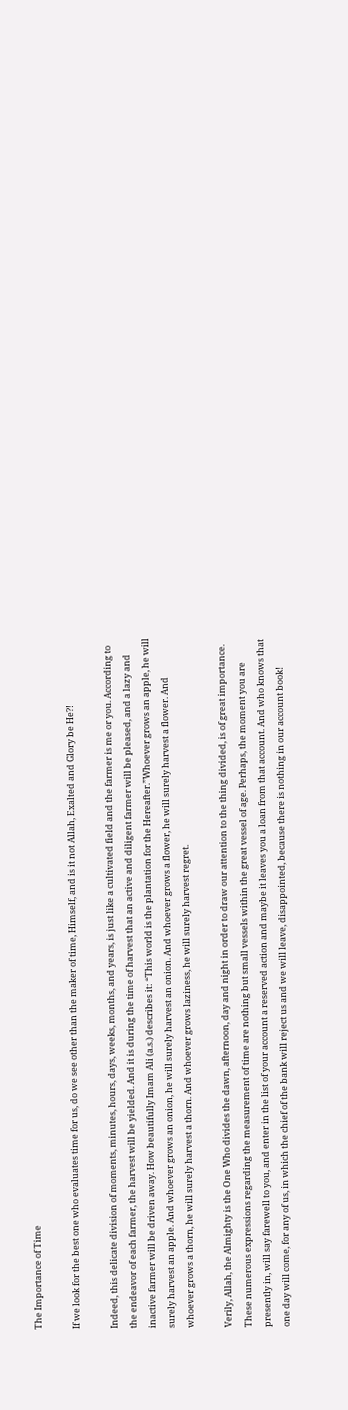The Importance of Time

If we look for the best one who evaluates time for us, do we see other than the maker of time, Himself, and is it not Allah, Exalted and Glory be He?!

Indeed, this delicate division of moments, minutes, hours, days, weeks, months, and years, is just like a cultivated field and the farmer is me or you. According to the endeavor of each farmer, the harvest will be yielded. And it is during the time of harvest that an active and diligent farmer will be pleased, and a lazy and inactive farmer will be driven away. How beautifully Imam Ali (a.s.) describes it: “This world is the plantation for the Hereafter.”Whoever grows an apple, he will surely harvest an apple. And whoever grows an onion, he will surely harvest an onion. And whoever grows a flower, he will surely harvest a flower. And whoever grows a thorn, he will surely harvest a thorn. And whoever grows laziness, he will surely harvest regret.

Verily, Allah, the Almighty is the One Who divides the dawn, afternoon, day and night in order to draw our attention to the thing divided, is of great importance. These numerous expressions regarding the measurement of time are nothing but small vessels within the great vessel of age. Perhaps, the moment you are presently in, will say farewell to you, and enter in the list of your account a reserved action and maybe it leaves you a loan from that account. And who knows that one day will come, for any of us, in which the chief of the bank will reject us and we will leave, disappointed, because there is nothing in our account book!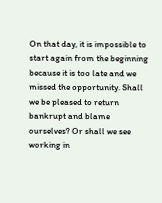On that day, it is impossible to start again from the beginning because it is too late and we missed the opportunity. Shall we be pleased to return bankrupt and blame ourselves? Or shall we see working in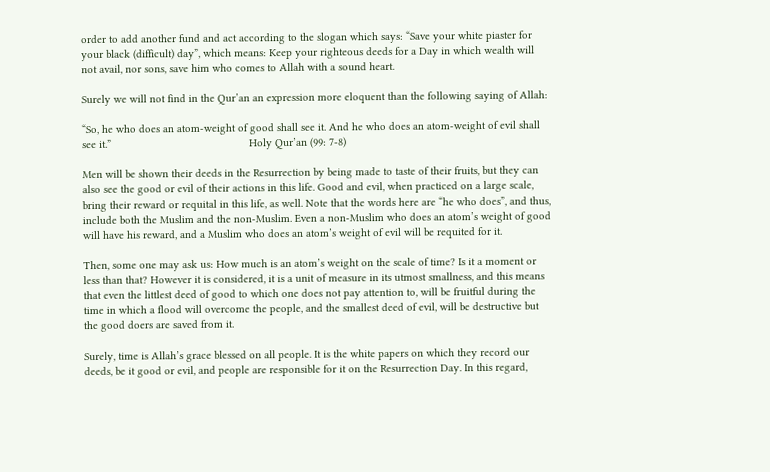order to add another fund and act according to the slogan which says: “Save your white piaster for your black (difficult) day”, which means: Keep your righteous deeds for a Day in which wealth will not avail, nor sons, save him who comes to Allah with a sound heart.

Surely we will not find in the Qur’an an expression more eloquent than the following saying of Allah:

“So, he who does an atom-weight of good shall see it. And he who does an atom-weight of evil shall see it.”                                              Holy Qur’an (99: 7-8)

Men will be shown their deeds in the Resurrection by being made to taste of their fruits, but they can also see the good or evil of their actions in this life. Good and evil, when practiced on a large scale, bring their reward or requital in this life, as well. Note that the words here are “he who does”, and thus, include both the Muslim and the non-Muslim. Even a non-Muslim who does an atom’s weight of good will have his reward, and a Muslim who does an atom’s weight of evil will be requited for it.

Then, some one may ask us: How much is an atom’s weight on the scale of time? Is it a moment or less than that? However it is considered, it is a unit of measure in its utmost smallness, and this means that even the littlest deed of good to which one does not pay attention to, will be fruitful during the time in which a flood will overcome the people, and the smallest deed of evil, will be destructive but the good doers are saved from it.

Surely, time is Allah’s grace blessed on all people. It is the white papers on which they record our deeds, be it good or evil, and people are responsible for it on the Resurrection Day. In this regard,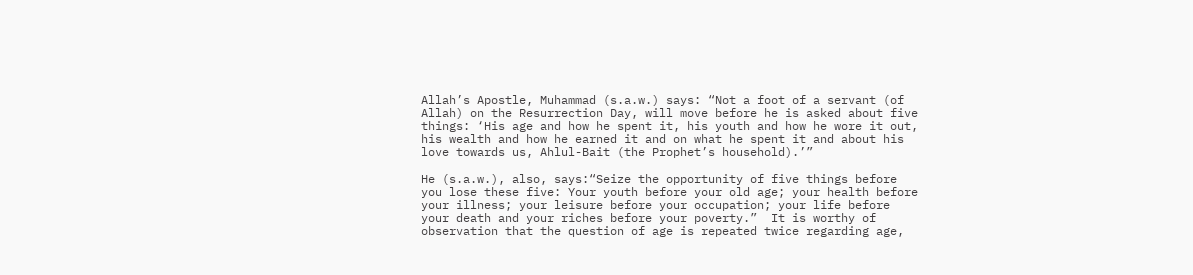Allah’s Apostle, Muhammad (s.a.w.) says: “Not a foot of a servant (of Allah) on the Resurrection Day, will move before he is asked about five things: ‘His age and how he spent it, his youth and how he wore it out, his wealth and how he earned it and on what he spent it and about his love towards us, Ahlul-Bait (the Prophet’s household).’”

He (s.a.w.), also, says:“Seize the opportunity of five things before you lose these five: Your youth before your old age; your health before your illness; your leisure before your occupation; your life before your death and your riches before your poverty.”  It is worthy of observation that the question of age is repeated twice regarding age,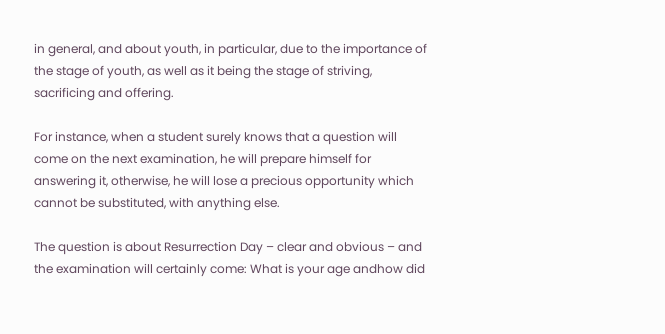in general, and about youth, in particular, due to the importance of the stage of youth, as well as it being the stage of striving, sacrificing and offering.

For instance, when a student surely knows that a question will come on the next examination, he will prepare himself for answering it, otherwise, he will lose a precious opportunity which cannot be substituted, with anything else.

The question is about Resurrection Day – clear and obvious – and the examination will certainly come: What is your age andhow did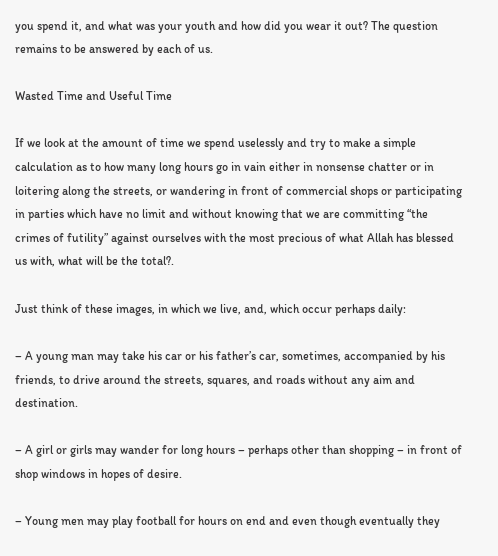you spend it, and what was your youth and how did you wear it out? The question remains to be answered by each of us.

Wasted Time and Useful Time

If we look at the amount of time we spend uselessly and try to make a simple calculation as to how many long hours go in vain either in nonsense chatter or in loitering along the streets, or wandering in front of commercial shops or participating in parties which have no limit and without knowing that we are committing “the crimes of futility” against ourselves with the most precious of what Allah has blessed us with, what will be the total?.

Just think of these images, in which we live, and, which occur perhaps daily:

– A young man may take his car or his father’s car, sometimes, accompanied by his friends, to drive around the streets, squares, and roads without any aim and destination.

– A girl or girls may wander for long hours – perhaps other than shopping – in front of shop windows in hopes of desire.

– Young men may play football for hours on end and even though eventually they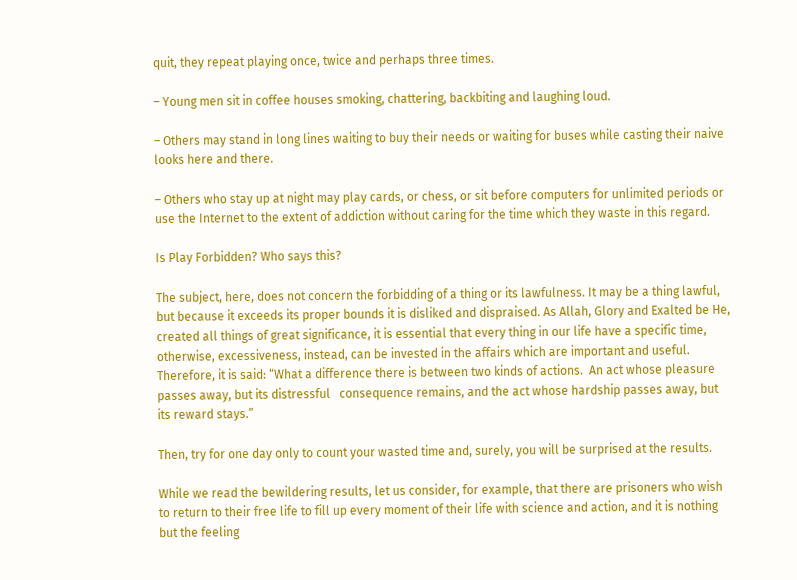quit, they repeat playing once, twice and perhaps three times.

– Young men sit in coffee houses smoking, chattering, backbiting and laughing loud.

– Others may stand in long lines waiting to buy their needs or waiting for buses while casting their naive looks here and there.

– Others who stay up at night may play cards, or chess, or sit before computers for unlimited periods or use the Internet to the extent of addiction without caring for the time which they waste in this regard.

Is Play Forbidden? Who says this?

The subject, here, does not concern the forbidding of a thing or its lawfulness. It may be a thing lawful, but because it exceeds its proper bounds it is disliked and dispraised. As Allah, Glory and Exalted be He, created all things of great significance, it is essential that every thing in our life have a specific time, otherwise, excessiveness, instead, can be invested in the affairs which are important and useful. Therefore, it is said: “What a difference there is between two kinds of actions.  An act whose pleasure passes away, but its distressful   consequence remains, and the act whose hardship passes away, but its reward stays.”

Then, try for one day only to count your wasted time and, surely, you will be surprised at the results.

While we read the bewildering results, let us consider, for example, that there are prisoners who wish to return to their free life to fill up every moment of their life with science and action, and it is nothing but the feeling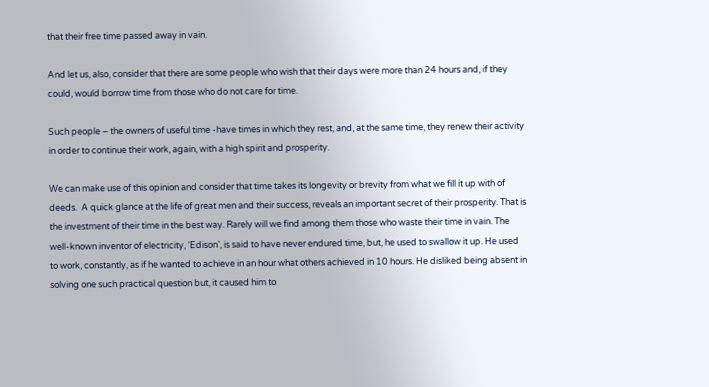that their free time passed away in vain.

And let us, also, consider that there are some people who wish that their days were more than 24 hours and, if they could, would borrow time from those who do not care for time.

Such people – the owners of useful time -have times in which they rest, and, at the same time, they renew their activity in order to continue their work, again, with a high spirit and prosperity.

We can make use of this opinion and consider that time takes its longevity or brevity from what we fill it up with of deeds.  A quick glance at the life of great men and their success, reveals an important secret of their prosperity. That is the investment of their time in the best way. Rarely will we find among them those who waste their time in vain. The well-known inventor of electricity, ‘Edison’, is said to have never endured time, but, he used to swallow it up. He used to work, constantly, as if he wanted to achieve in an hour what others achieved in 10 hours. He disliked being absent in solving one such practical question but, it caused him to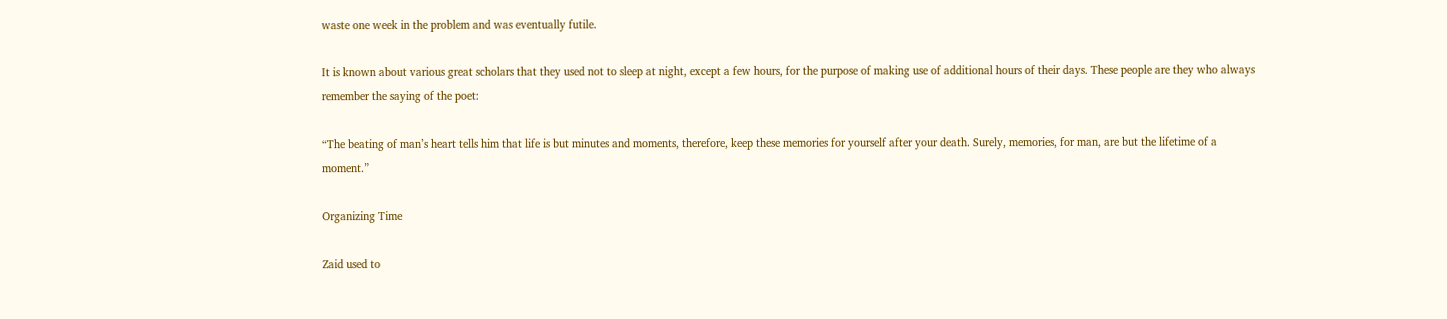waste one week in the problem and was eventually futile.

It is known about various great scholars that they used not to sleep at night, except a few hours, for the purpose of making use of additional hours of their days. These people are they who always remember the saying of the poet:

“The beating of man’s heart tells him that life is but minutes and moments, therefore, keep these memories for yourself after your death. Surely, memories, for man, are but the lifetime of a moment.”

Organizing Time

Zaid used to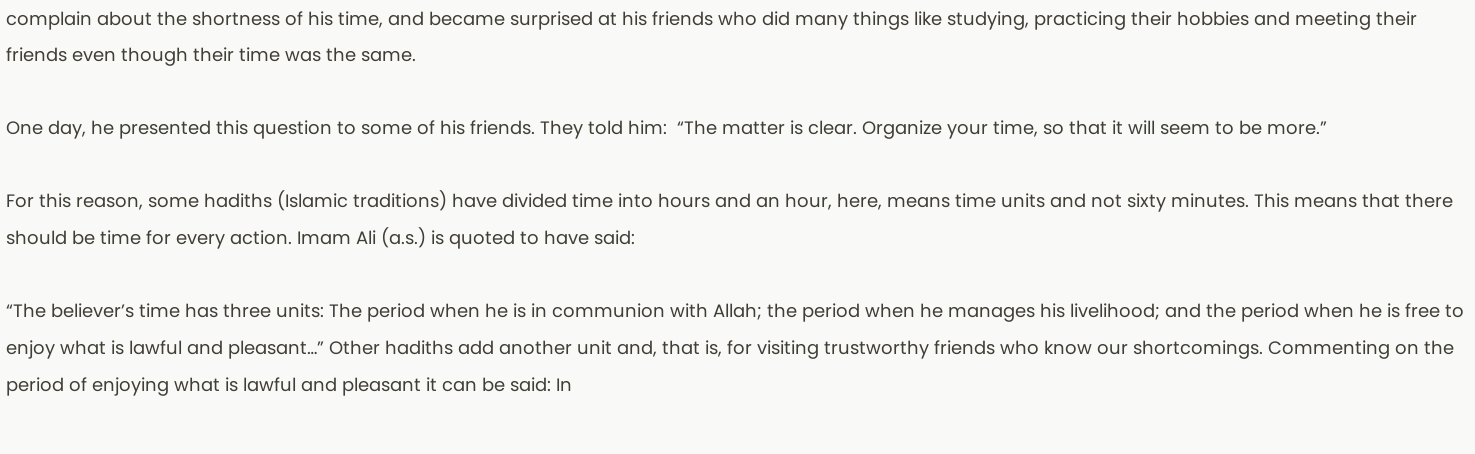complain about the shortness of his time, and became surprised at his friends who did many things like studying, practicing their hobbies and meeting their friends even though their time was the same.

One day, he presented this question to some of his friends. They told him:  “The matter is clear. Organize your time, so that it will seem to be more.”

For this reason, some hadiths (Islamic traditions) have divided time into hours and an hour, here, means time units and not sixty minutes. This means that there should be time for every action. Imam Ali (a.s.) is quoted to have said:

“The believer’s time has three units: The period when he is in communion with Allah; the period when he manages his livelihood; and the period when he is free to enjoy what is lawful and pleasant…” Other hadiths add another unit and, that is, for visiting trustworthy friends who know our shortcomings. Commenting on the period of enjoying what is lawful and pleasant it can be said: In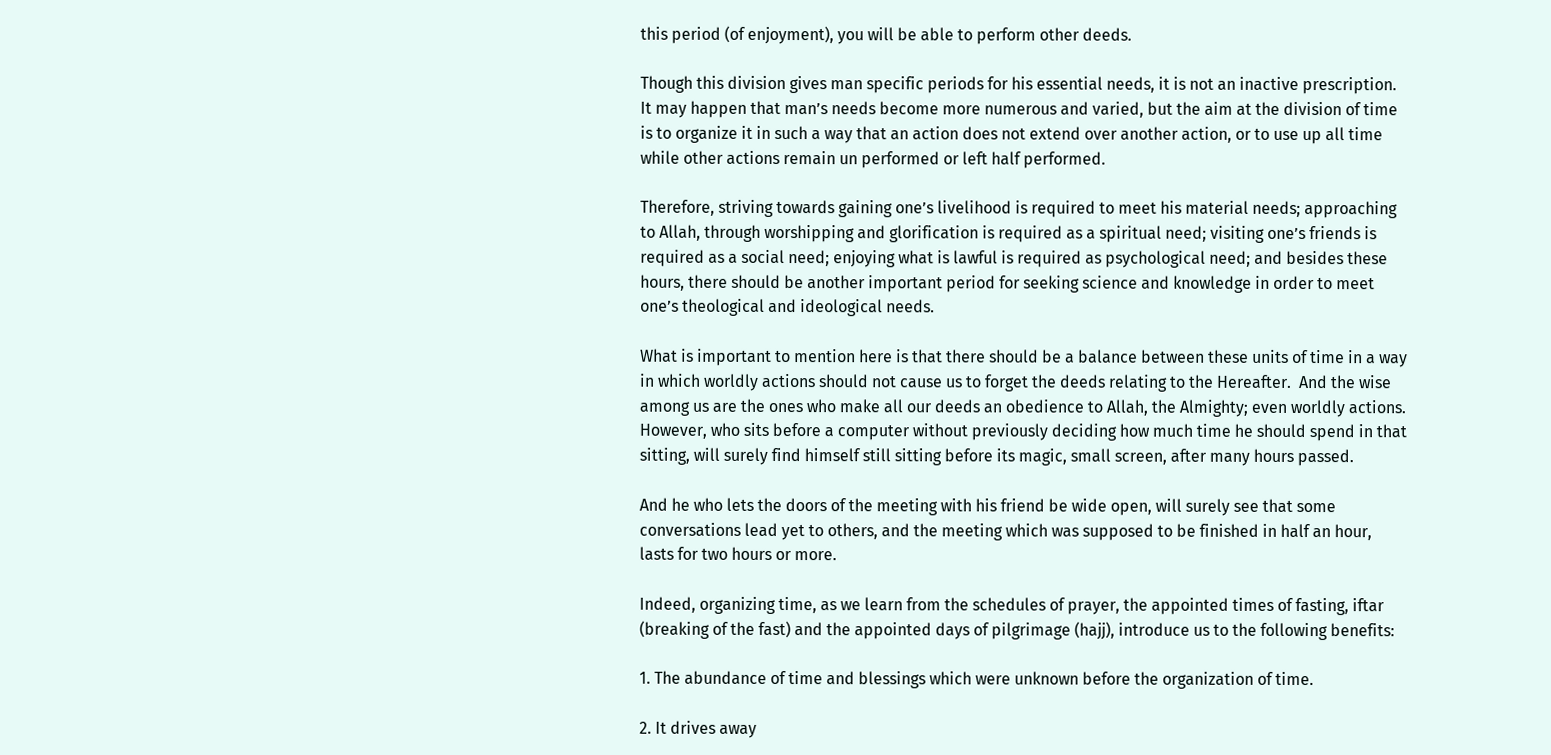this period (of enjoyment), you will be able to perform other deeds.

Though this division gives man specific periods for his essential needs, it is not an inactive prescription. It may happen that man’s needs become more numerous and varied, but the aim at the division of time is to organize it in such a way that an action does not extend over another action, or to use up all time while other actions remain un performed or left half performed.

Therefore, striving towards gaining one’s livelihood is required to meet his material needs; approaching to Allah, through worshipping and glorification is required as a spiritual need; visiting one’s friends is required as a social need; enjoying what is lawful is required as psychological need; and besides these hours, there should be another important period for seeking science and knowledge in order to meet one’s theological and ideological needs.

What is important to mention here is that there should be a balance between these units of time in a way in which worldly actions should not cause us to forget the deeds relating to the Hereafter.  And the wise among us are the ones who make all our deeds an obedience to Allah, the Almighty; even worldly actions. However, who sits before a computer without previously deciding how much time he should spend in that sitting, will surely find himself still sitting before its magic, small screen, after many hours passed.

And he who lets the doors of the meeting with his friend be wide open, will surely see that some conversations lead yet to others, and the meeting which was supposed to be finished in half an hour, lasts for two hours or more.

Indeed, organizing time, as we learn from the schedules of prayer, the appointed times of fasting, iftar (breaking of the fast) and the appointed days of pilgrimage (hajj), introduce us to the following benefits:

1. The abundance of time and blessings which were unknown before the organization of time.

2. It drives away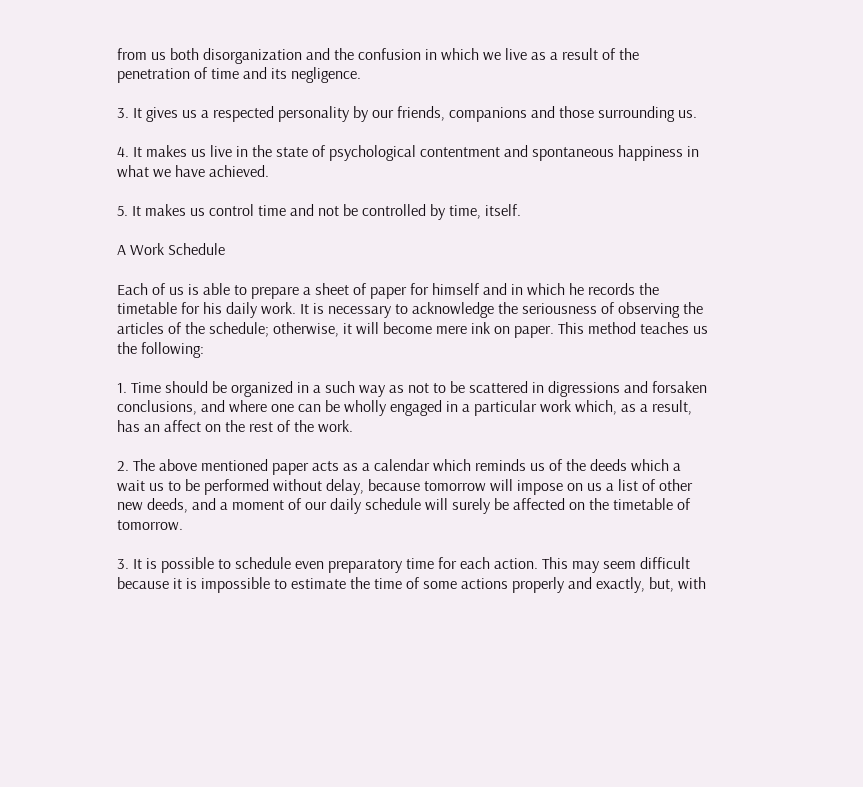from us both disorganization and the confusion in which we live as a result of the penetration of time and its negligence.

3. It gives us a respected personality by our friends, companions and those surrounding us.

4. It makes us live in the state of psychological contentment and spontaneous happiness in what we have achieved.

5. It makes us control time and not be controlled by time, itself.

A Work Schedule

Each of us is able to prepare a sheet of paper for himself and in which he records the timetable for his daily work. It is necessary to acknowledge the seriousness of observing the articles of the schedule; otherwise, it will become mere ink on paper. This method teaches us the following:

1. Time should be organized in a such way as not to be scattered in digressions and forsaken conclusions, and where one can be wholly engaged in a particular work which, as a result, has an affect on the rest of the work.

2. The above mentioned paper acts as a calendar which reminds us of the deeds which a wait us to be performed without delay, because tomorrow will impose on us a list of other new deeds, and a moment of our daily schedule will surely be affected on the timetable of tomorrow.

3. It is possible to schedule even preparatory time for each action. This may seem difficult because it is impossible to estimate the time of some actions properly and exactly, but, with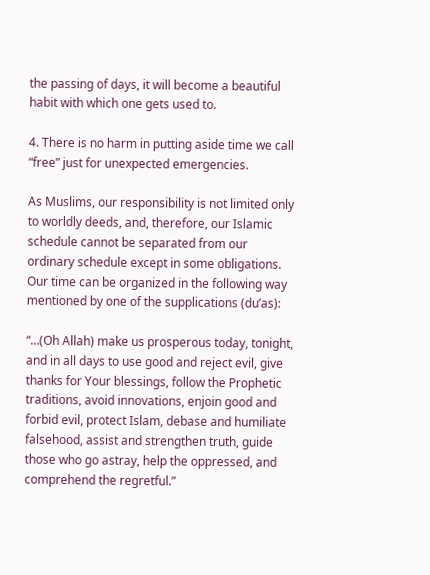the passing of days, it will become a beautiful habit with which one gets used to.

4. There is no harm in putting aside time we call “free” just for unexpected emergencies.

As Muslims, our responsibility is not limited only to worldly deeds, and, therefore, our Islamic schedule cannot be separated from our ordinary schedule except in some obligations. Our time can be organized in the following way mentioned by one of the supplications (du’as):

“…(Oh Allah) make us prosperous today, tonight, and in all days to use good and reject evil, give thanks for Your blessings, follow the Prophetic traditions, avoid innovations, enjoin good and forbid evil, protect Islam, debase and humiliate falsehood, assist and strengthen truth, guide those who go astray, help the oppressed, and comprehend the regretful.”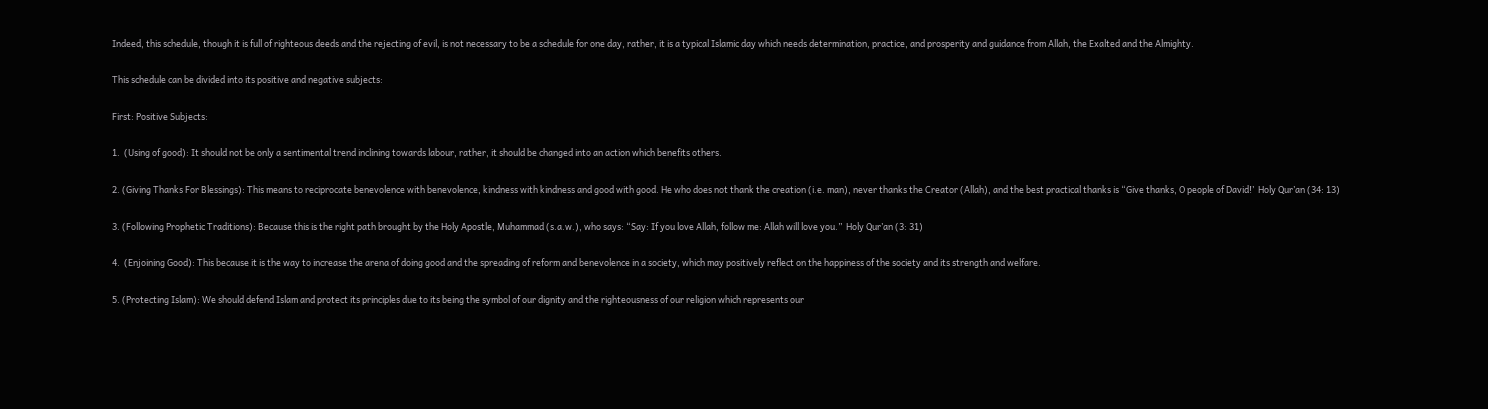Indeed, this schedule, though it is full of righteous deeds and the rejecting of evil, is not necessary to be a schedule for one day, rather, it is a typical Islamic day which needs determination, practice, and prosperity and guidance from Allah, the Exalted and the Almighty.

This schedule can be divided into its positive and negative subjects:

First: Positive Subjects:

1.  (Using of good): It should not be only a sentimental trend inclining towards labour, rather, it should be changed into an action which benefits others.

2. (Giving Thanks For Blessings): This means to reciprocate benevolence with benevolence, kindness with kindness and good with good. He who does not thank the creation (i.e. man), never thanks the Creator (Allah), and the best practical thanks is “Give thanks, O people of David!’  Holy Qur’an (34: 13)

3. (Following Prophetic Traditions): Because this is the right path brought by the Holy Apostle, Muhammad (s.a.w.), who says: “Say: If you love Allah, follow me: Allah will love you.”  Holy Qur’an (3: 31)

4.  (Enjoining Good): This because it is the way to increase the arena of doing good and the spreading of reform and benevolence in a society, which may positively reflect on the happiness of the society and its strength and welfare.

5. (Protecting Islam): We should defend Islam and protect its principles due to its being the symbol of our dignity and the righteousness of our religion which represents our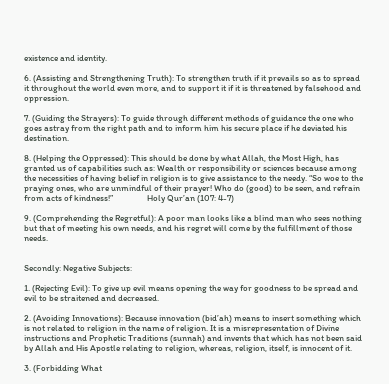existence and identity.

6. (Assisting and Strengthening Truth): To strengthen truth if it prevails so as to spread it throughout the world even more, and to support it if it is threatened by falsehood and oppression.

7. (Guiding the Strayers): To guide through different methods of guidance the one who goes astray from the right path and to inform him his secure place if he deviated his destination.

8. (Helping the Oppressed): This should be done by what Allah, the Most High, has granted us of capabilities such as: Wealth or responsibility or sciences because among the necessities of having belief in religion is to give assistance to the needy. “So woe to the praying ones, who are unmindful of their prayer! Who do (good) to be seen, and refrain from acts of kindness!”                 Holy Qur’an (107: 4-7)

9. (Comprehending the Regretful): A poor man looks like a blind man who sees nothing but that of meeting his own needs, and his regret will come by the fulfillment of those needs.


Secondly: Negative Subjects:

1. (Rejecting Evil): To give up evil means opening the way for goodness to be spread and evil to be straitened and decreased.

2. (Avoiding Innovations): Because innovation (bid’ah) means to insert something which is not related to religion in the name of religion. It is a misrepresentation of Divine instructions and Prophetic Traditions (sunnah) and invents that which has not been said by Allah and His Apostle relating to religion, whereas, religion, itself, is innocent of it.

3. (Forbidding What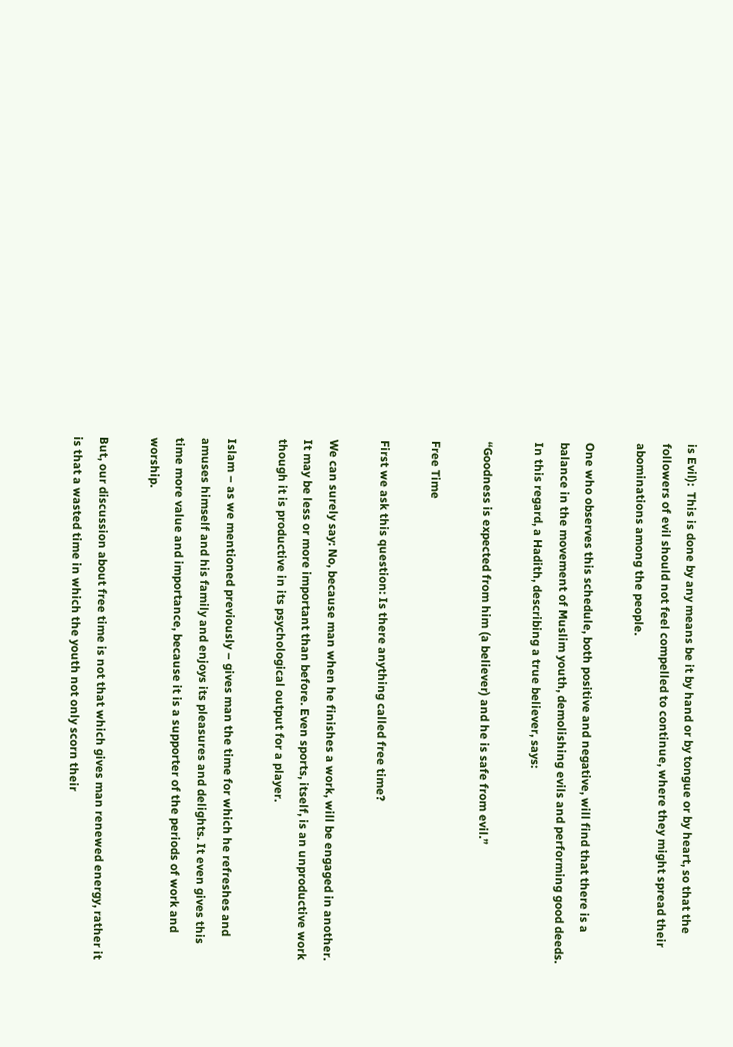is Evil):  This is done by any means be it by hand or by tongue or by heart, so that the followers of evil should not feel compelled to continue, where they might spread their abominations among the people.

One who observes this schedule, both positive and negative, will find that there is a balance in the movement of Muslim youth, demolishing evils and performing good deeds. In this regard, a Hadith, describing a true believer, says:

“Goodness is expected from him (a believer) and he is safe from evil.”

Free Time

First we ask this question: Is there anything called free time?

We can surely say: No, because man when he finishes a work, will be engaged in another. It may be less or more important than before. Even sports, itself, is an unproductive work though it is productive in its psychological output for a player.

Islam – as we mentioned previously – gives man the time for which he refreshes and amuses himself and his family and enjoys its pleasures and delights. It even gives this time more value and importance, because it is a supporter of the periods of work and worship.

But, our discussion about free time is not that which gives man renewed energy, rather it is that a wasted time in which the youth not only scorn their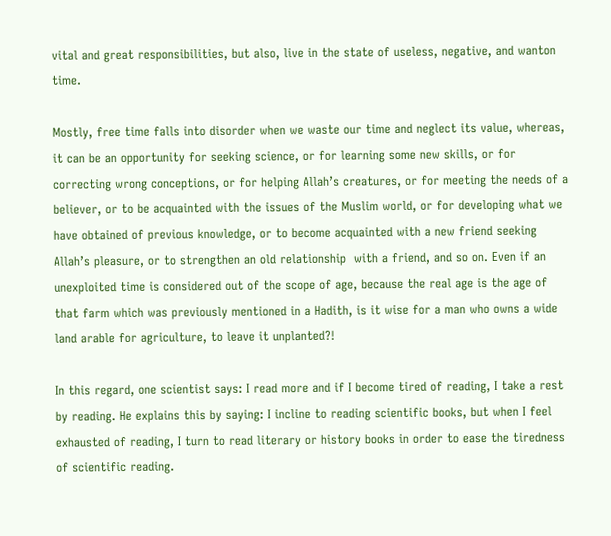vital and great responsibilities, but also, live in the state of useless, negative, and wanton time.

Mostly, free time falls into disorder when we waste our time and neglect its value, whereas, it can be an opportunity for seeking science, or for learning some new skills, or for correcting wrong conceptions, or for helping Allah’s creatures, or for meeting the needs of a believer, or to be acquainted with the issues of the Muslim world, or for developing what we have obtained of previous knowledge, or to become acquainted with a new friend seeking Allah’s pleasure, or to strengthen an old relationship  with a friend, and so on. Even if an unexploited time is considered out of the scope of age, because the real age is the age of that farm which was previously mentioned in a Hadith, is it wise for a man who owns a wide land arable for agriculture, to leave it unplanted?!

In this regard, one scientist says: I read more and if I become tired of reading, I take a rest by reading. He explains this by saying: I incline to reading scientific books, but when I feel exhausted of reading, I turn to read literary or history books in order to ease the tiredness of scientific reading.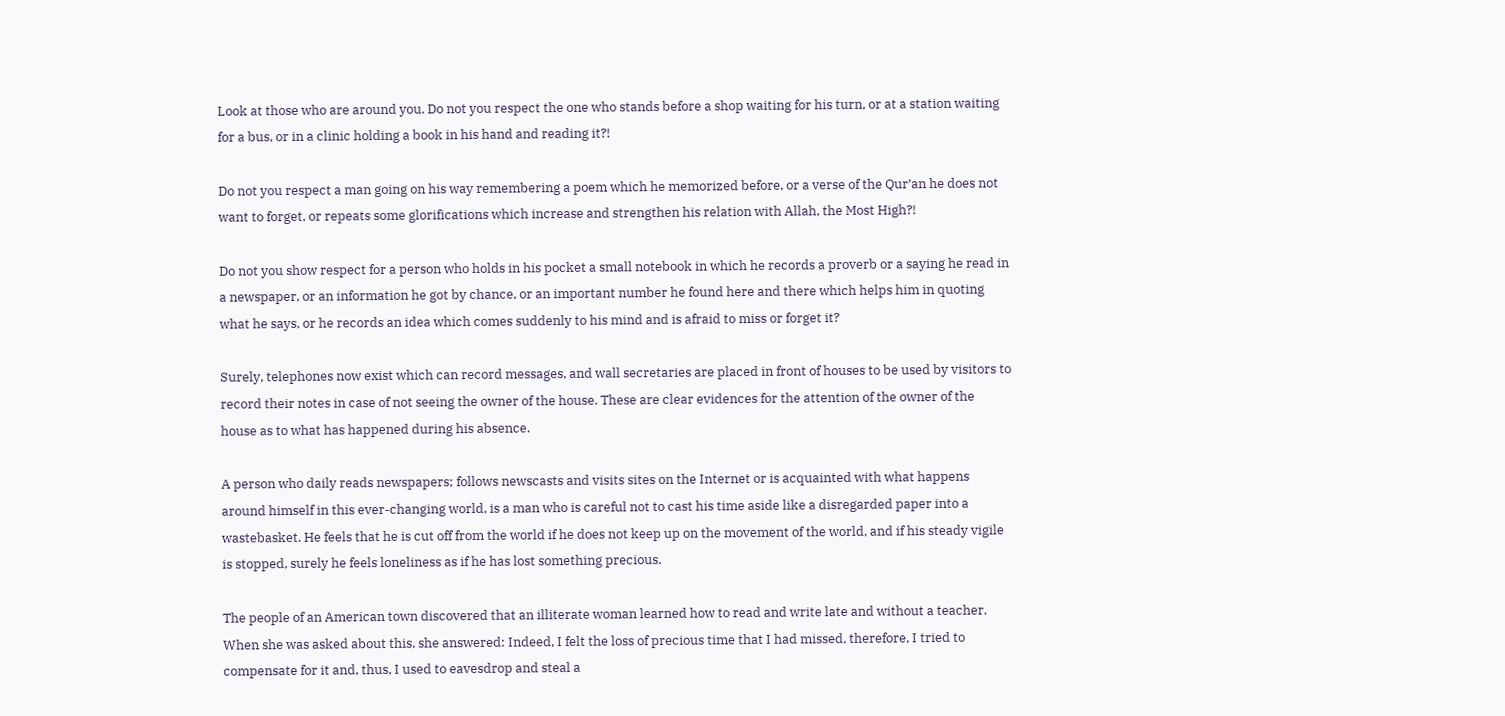Look at those who are around you. Do not you respect the one who stands before a shop waiting for his turn, or at a station waiting for a bus, or in a clinic holding a book in his hand and reading it?!

Do not you respect a man going on his way remembering a poem which he memorized before, or a verse of the Qur’an he does not want to forget, or repeats some glorifications which increase and strengthen his relation with Allah, the Most High?!

Do not you show respect for a person who holds in his pocket a small notebook in which he records a proverb or a saying he read in a newspaper, or an information he got by chance, or an important number he found here and there which helps him in quoting what he says, or he records an idea which comes suddenly to his mind and is afraid to miss or forget it?

Surely, telephones now exist which can record messages, and wall secretaries are placed in front of houses to be used by visitors to record their notes in case of not seeing the owner of the house. These are clear evidences for the attention of the owner of the house as to what has happened during his absence.

A person who daily reads newspapers; follows newscasts and visits sites on the Internet or is acquainted with what happens around himself in this ever-changing world, is a man who is careful not to cast his time aside like a disregarded paper into a wastebasket. He feels that he is cut off from the world if he does not keep up on the movement of the world, and if his steady vigile is stopped, surely he feels loneliness as if he has lost something precious.

The people of an American town discovered that an illiterate woman learned how to read and write late and without a teacher. When she was asked about this, she answered: Indeed, I felt the loss of precious time that I had missed, therefore, I tried to compensate for it and, thus, I used to eavesdrop and steal a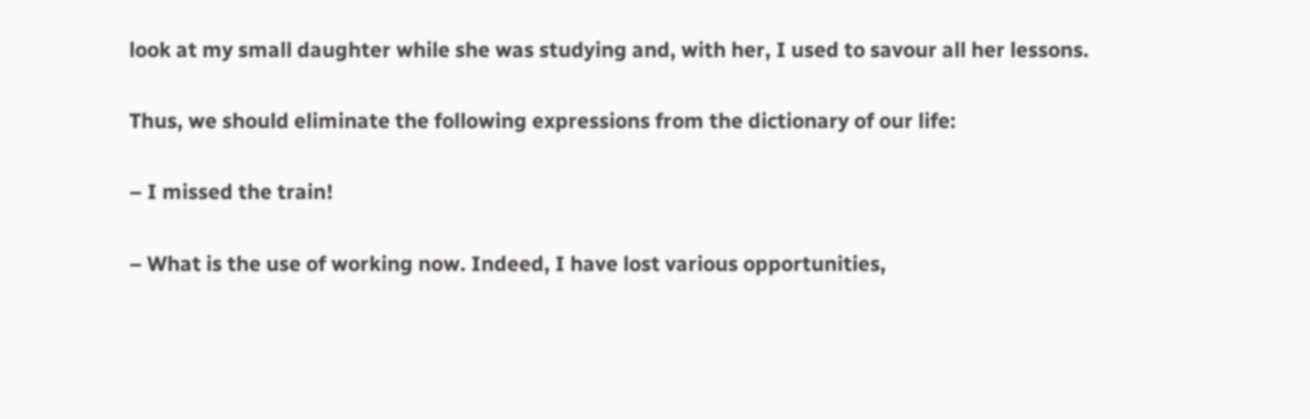look at my small daughter while she was studying and, with her, I used to savour all her lessons.

Thus, we should eliminate the following expressions from the dictionary of our life:

– I missed the train!

– What is the use of working now. Indeed, I have lost various opportunities,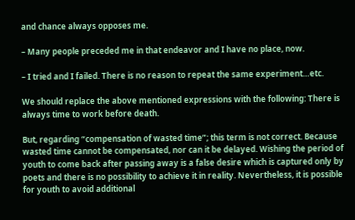and chance always opposes me.

– Many people preceded me in that endeavor and I have no place, now.

– I tried and I failed. There is no reason to repeat the same experiment…etc.

We should replace the above mentioned expressions with the following: There is always time to work before death.

But, regarding “compensation of wasted time”; this term is not correct. Because wasted time cannot be compensated, nor can it be delayed. Wishing the period of youth to come back after passing away is a false desire which is captured only by poets and there is no possibility to achieve it in reality. Nevertheless, it is possible for youth to avoid additional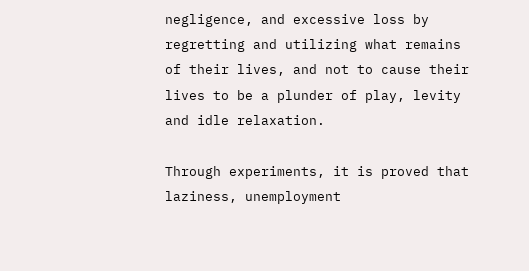negligence, and excessive loss by regretting and utilizing what remains of their lives, and not to cause their lives to be a plunder of play, levity and idle relaxation.

Through experiments, it is proved that laziness, unemployment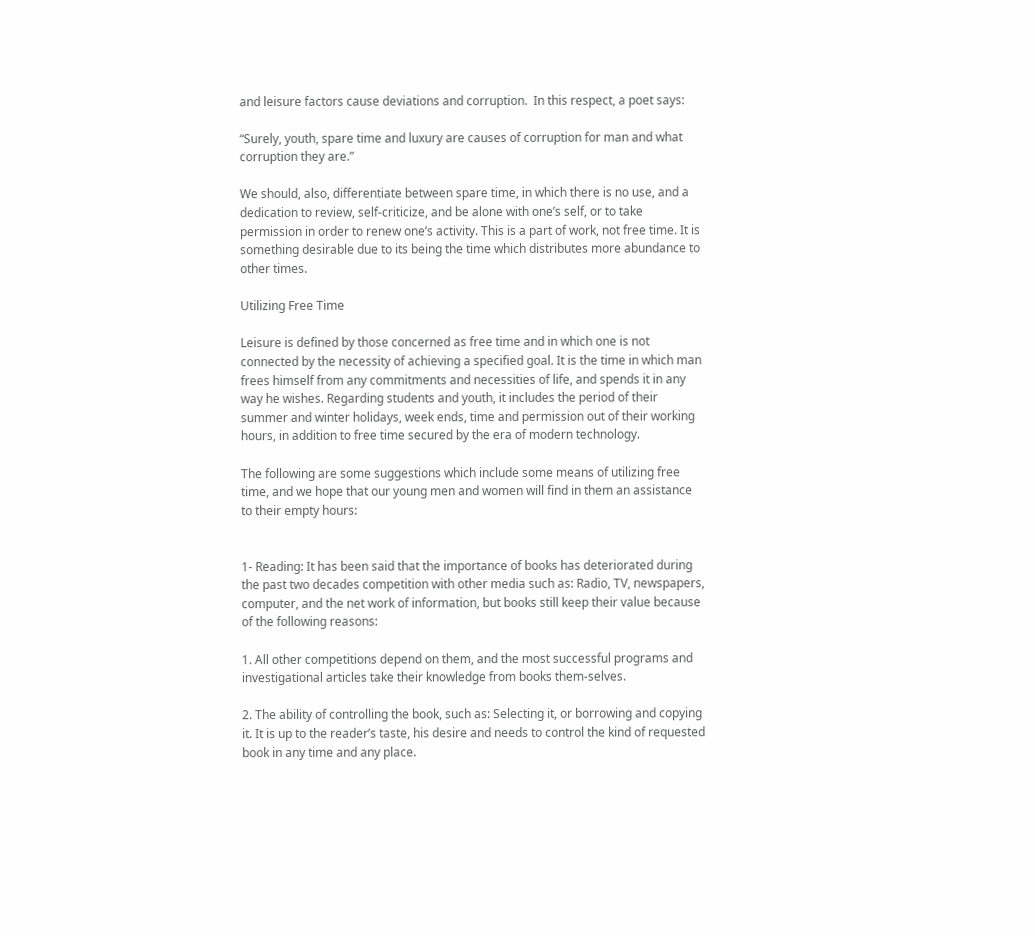and leisure factors cause deviations and corruption.  In this respect, a poet says:

“Surely, youth, spare time and luxury are causes of corruption for man and what corruption they are.”

We should, also, differentiate between spare time, in which there is no use, and a dedication to review, self-criticize, and be alone with one’s self, or to take permission in order to renew one’s activity. This is a part of work, not free time. It is something desirable due to its being the time which distributes more abundance to other times.

Utilizing Free Time

Leisure is defined by those concerned as free time and in which one is not connected by the necessity of achieving a specified goal. It is the time in which man frees himself from any commitments and necessities of life, and spends it in any way he wishes. Regarding students and youth, it includes the period of their summer and winter holidays, week ends, time and permission out of their working hours, in addition to free time secured by the era of modern technology.

The following are some suggestions which include some means of utilizing free time, and we hope that our young men and women will find in them an assistance to their empty hours:


1- Reading: It has been said that the importance of books has deteriorated during the past two decades competition with other media such as: Radio, TV, newspapers, computer, and the net work of information, but books still keep their value because of the following reasons:

1. All other competitions depend on them, and the most successful programs and investigational articles take their knowledge from books them-selves.

2. The ability of controlling the book, such as: Selecting it, or borrowing and copying it. It is up to the reader’s taste, his desire and needs to control the kind of requested book in any time and any place.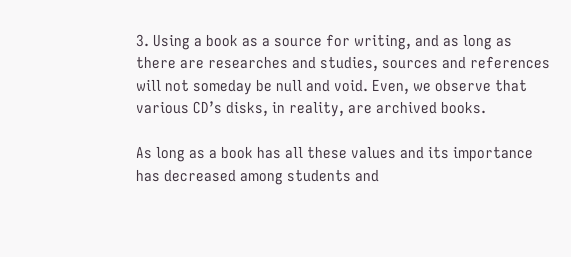3. Using a book as a source for writing, and as long as there are researches and studies, sources and references will not someday be null and void. Even, we observe that various CD’s disks, in reality, are archived books.

As long as a book has all these values and its importance has decreased among students and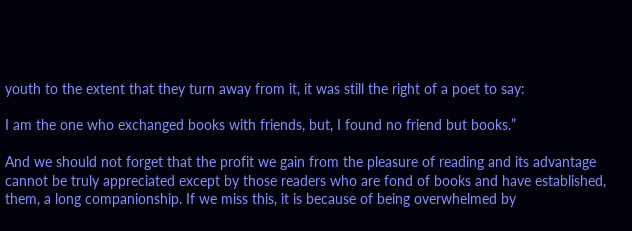youth to the extent that they turn away from it, it was still the right of a poet to say:

I am the one who exchanged books with friends, but, I found no friend but books.”

And we should not forget that the profit we gain from the pleasure of reading and its advantage cannot be truly appreciated except by those readers who are fond of books and have established, them, a long companionship. If we miss this, it is because of being overwhelmed by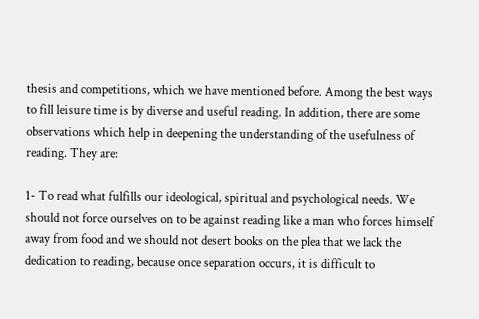thesis and competitions, which we have mentioned before. Among the best ways to fill leisure time is by diverse and useful reading. In addition, there are some observations which help in deepening the understanding of the usefulness of reading. They are:

1- To read what fulfills our ideological, spiritual and psychological needs. We should not force ourselves on to be against reading like a man who forces himself away from food and we should not desert books on the plea that we lack the dedication to reading, because once separation occurs, it is difficult to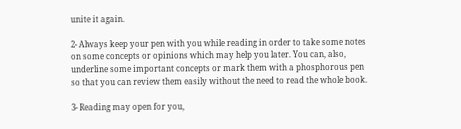unite it again.

2- Always keep your pen with you while reading in order to take some notes on some concepts or opinions which may help you later. You can, also, underline some important concepts or mark them with a phosphorous pen so that you can review them easily without the need to read the whole book.

3- Reading may open for you,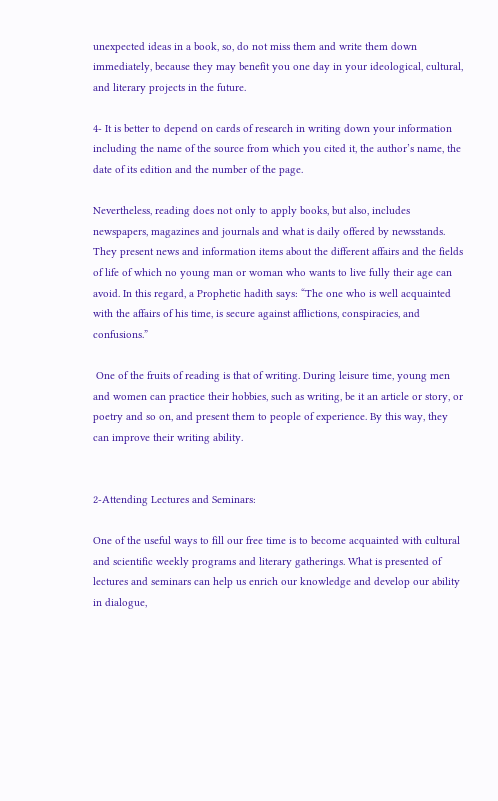unexpected ideas in a book, so, do not miss them and write them down immediately, because they may benefit you one day in your ideological, cultural, and literary projects in the future.

4- It is better to depend on cards of research in writing down your information including the name of the source from which you cited it, the author’s name, the date of its edition and the number of the page.

Nevertheless, reading does not only to apply books, but also, includes newspapers, magazines and journals and what is daily offered by newsstands. They present news and information items about the different affairs and the fields of life of which no young man or woman who wants to live fully their age can avoid. In this regard, a Prophetic hadith says: “The one who is well acquainted with the affairs of his time, is secure against afflictions, conspiracies, and confusions.”

 One of the fruits of reading is that of writing. During leisure time, young men and women can practice their hobbies, such as writing, be it an article or story, or poetry and so on, and present them to people of experience. By this way, they can improve their writing ability.


2-Attending Lectures and Seminars:

One of the useful ways to fill our free time is to become acquainted with cultural and scientific weekly programs and literary gatherings. What is presented of lectures and seminars can help us enrich our knowledge and develop our ability in dialogue,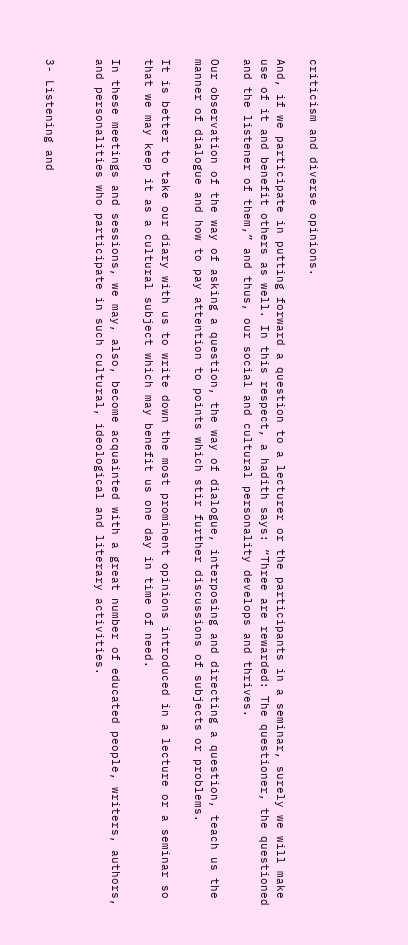criticism and diverse opinions.

And, if we participate in putting forward a question to a lecturer or the participants in a seminar, surely we will make use of it and benefit others as well. In this respect, a hadith says: “Three are rewarded: The questioner, the questioned and the listener of them,” and thus, our social and cultural personality develops and thrives.

Our observation of the way of asking a question, the way of dialogue, interposing and directing a question, teach us the manner of dialogue and how to pay attention to points which stir further discussions of subjects or problems.

It is better to take our diary with us to write down the most prominent opinions introduced in a lecture or a seminar so that we may keep it as a cultural subject which may benefit us one day in time of need.

In these meetings and sessions, we may, also, become acquainted with a great number of educated people, writers, authors, and personalities who participate in such cultural, ideological and literary activities.


3- Listening and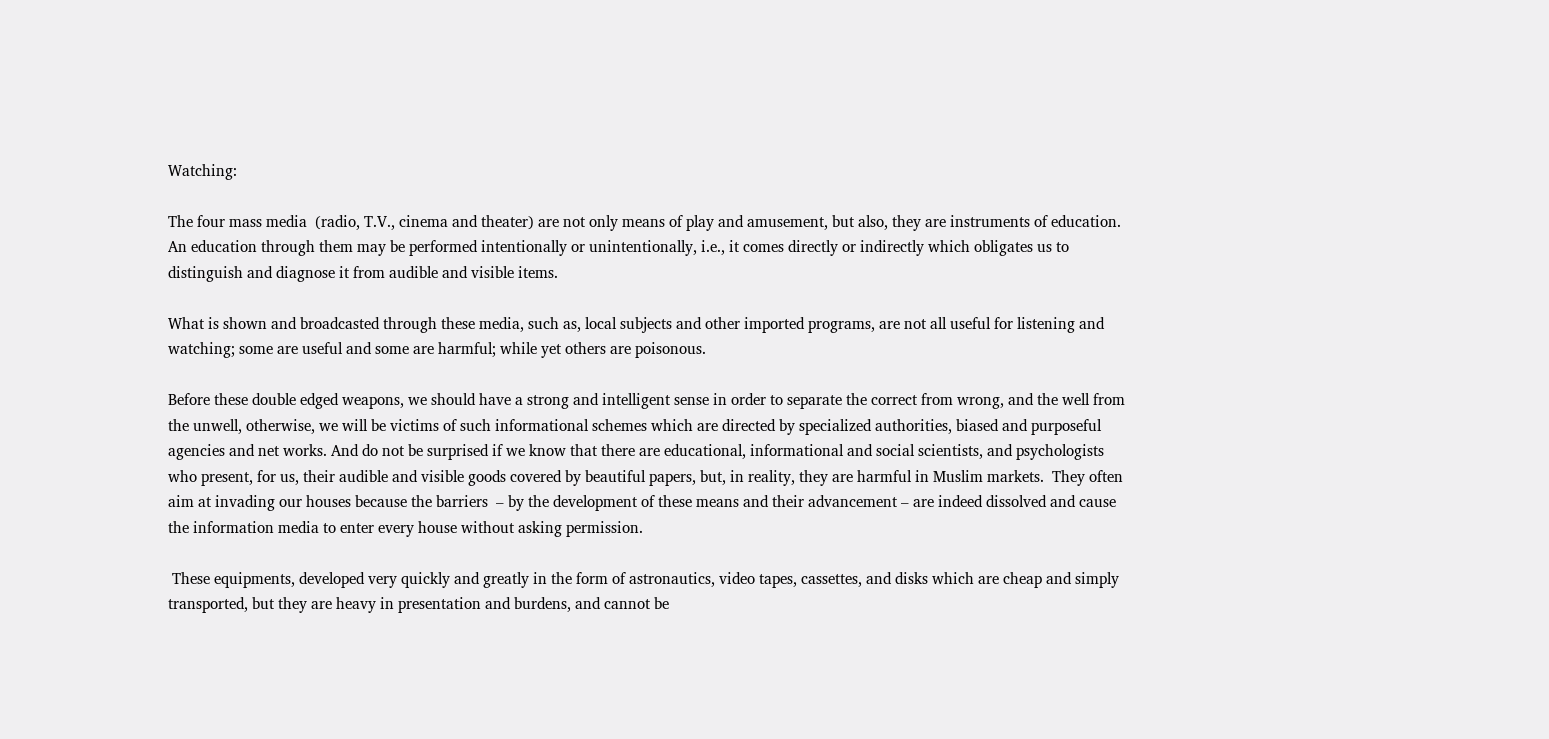Watching:

The four mass media  (radio, T.V., cinema and theater) are not only means of play and amusement, but also, they are instruments of education. An education through them may be performed intentionally or unintentionally, i.e., it comes directly or indirectly which obligates us to distinguish and diagnose it from audible and visible items.

What is shown and broadcasted through these media, such as, local subjects and other imported programs, are not all useful for listening and watching; some are useful and some are harmful; while yet others are poisonous.

Before these double edged weapons, we should have a strong and intelligent sense in order to separate the correct from wrong, and the well from the unwell, otherwise, we will be victims of such informational schemes which are directed by specialized authorities, biased and purposeful agencies and net works. And do not be surprised if we know that there are educational, informational and social scientists, and psychologists who present, for us, their audible and visible goods covered by beautiful papers, but, in reality, they are harmful in Muslim markets.  They often aim at invading our houses because the barriers  – by the development of these means and their advancement – are indeed dissolved and cause the information media to enter every house without asking permission.

 These equipments, developed very quickly and greatly in the form of astronautics, video tapes, cassettes, and disks which are cheap and simply transported, but they are heavy in presentation and burdens, and cannot be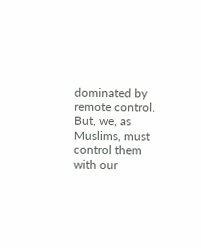dominated by remote control. But, we, as Muslims, must control them with our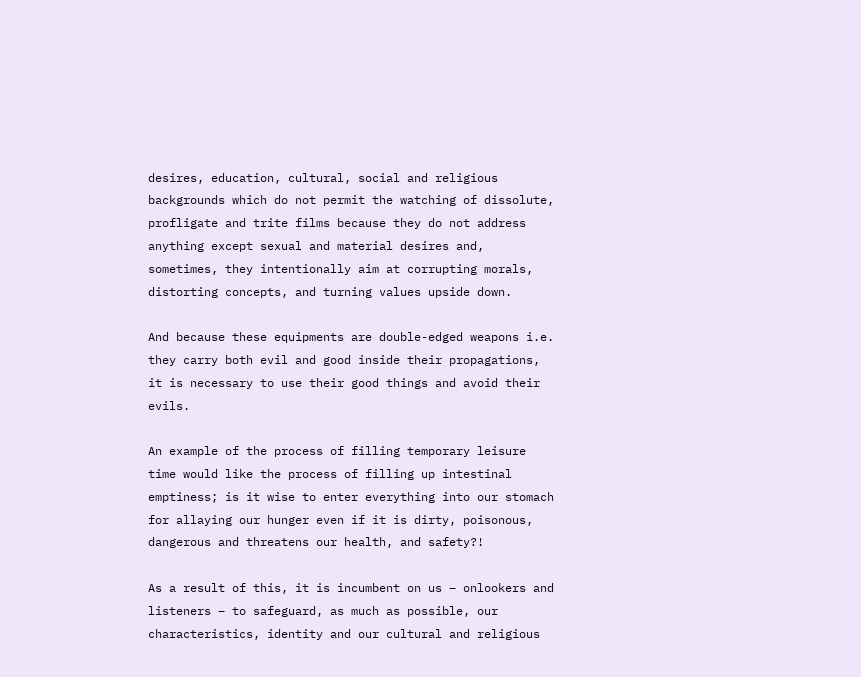desires, education, cultural, social and religious backgrounds which do not permit the watching of dissolute, profligate and trite films because they do not address anything except sexual and material desires and, sometimes, they intentionally aim at corrupting morals, distorting concepts, and turning values upside down.

And because these equipments are double-edged weapons i.e. they carry both evil and good inside their propagations, it is necessary to use their good things and avoid their evils.

An example of the process of filling temporary leisure time would like the process of filling up intestinal emptiness; is it wise to enter everything into our stomach for allaying our hunger even if it is dirty, poisonous, dangerous and threatens our health, and safety?!

As a result of this, it is incumbent on us – onlookers and listeners – to safeguard, as much as possible, our characteristics, identity and our cultural and religious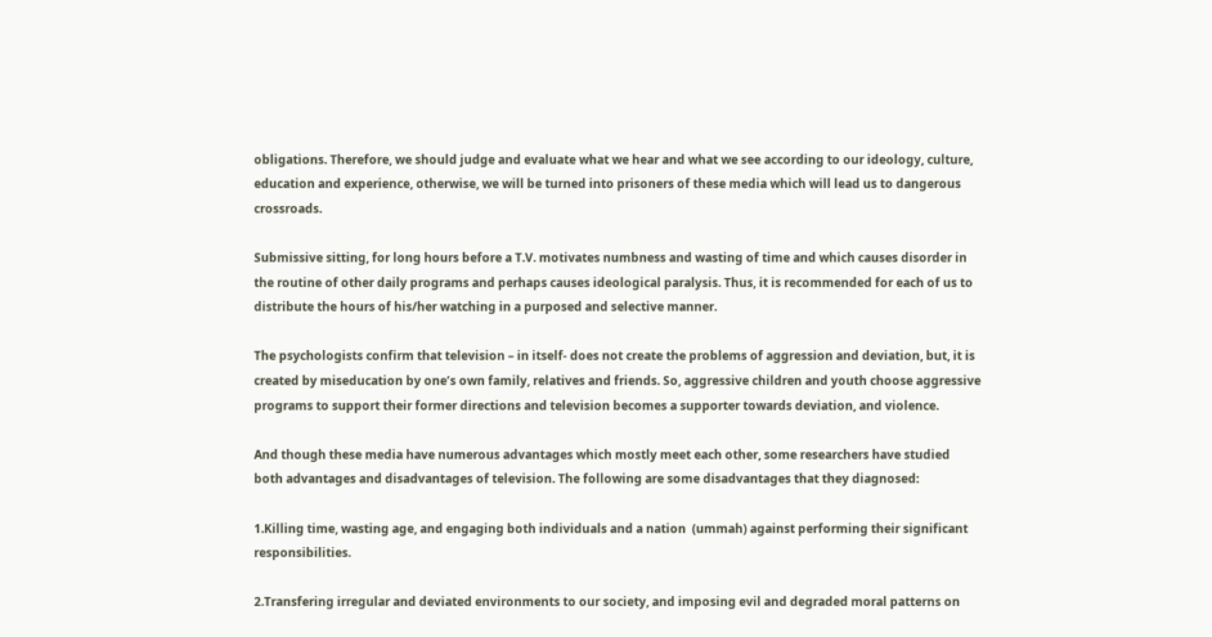obligations. Therefore, we should judge and evaluate what we hear and what we see according to our ideology, culture, education and experience, otherwise, we will be turned into prisoners of these media which will lead us to dangerous crossroads.

Submissive sitting, for long hours before a T.V. motivates numbness and wasting of time and which causes disorder in the routine of other daily programs and perhaps causes ideological paralysis. Thus, it is recommended for each of us to distribute the hours of his/her watching in a purposed and selective manner.

The psychologists confirm that television – in itself- does not create the problems of aggression and deviation, but, it is created by miseducation by one’s own family, relatives and friends. So, aggressive children and youth choose aggressive programs to support their former directions and television becomes a supporter towards deviation, and violence.

And though these media have numerous advantages which mostly meet each other, some researchers have studied both advantages and disadvantages of television. The following are some disadvantages that they diagnosed:

1.Killing time, wasting age, and engaging both individuals and a nation  (ummah) against performing their significant responsibilities.

2.Transfering irregular and deviated environments to our society, and imposing evil and degraded moral patterns on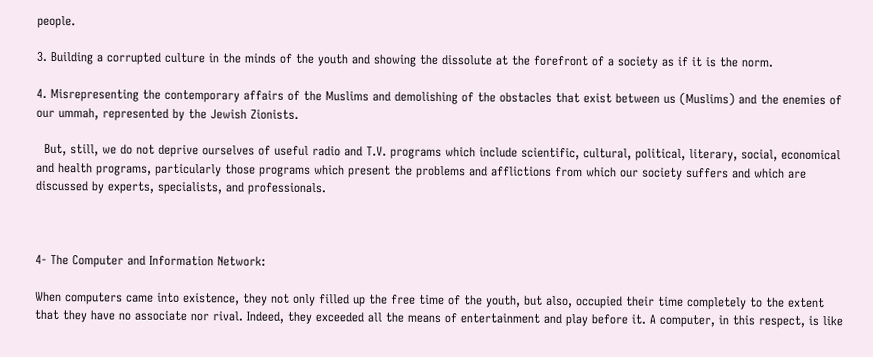people.

3. Building a corrupted culture in the minds of the youth and showing the dissolute at the forefront of a society as if it is the norm.

4. Misrepresenting the contemporary affairs of the Muslims and demolishing of the obstacles that exist between us (Muslims) and the enemies of our ummah, represented by the Jewish Zionists.

  But, still, we do not deprive ourselves of useful radio and T.V. programs which include scientific, cultural, political, literary, social, economical and health programs, particularly those programs which present the problems and afflictions from which our society suffers and which are discussed by experts, specialists, and professionals.



4- The Computer and Information Network:

When computers came into existence, they not only filled up the free time of the youth, but also, occupied their time completely to the extent that they have no associate nor rival. Indeed, they exceeded all the means of entertainment and play before it. A computer, in this respect, is like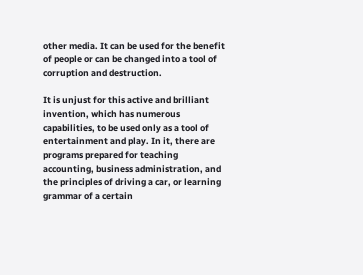other media. It can be used for the benefit of people or can be changed into a tool of corruption and destruction.

It is unjust for this active and brilliant invention, which has numerous capabilities, to be used only as a tool of entertainment and play. In it, there are programs prepared for teaching accounting, business administration, and the principles of driving a car, or learning grammar of a certain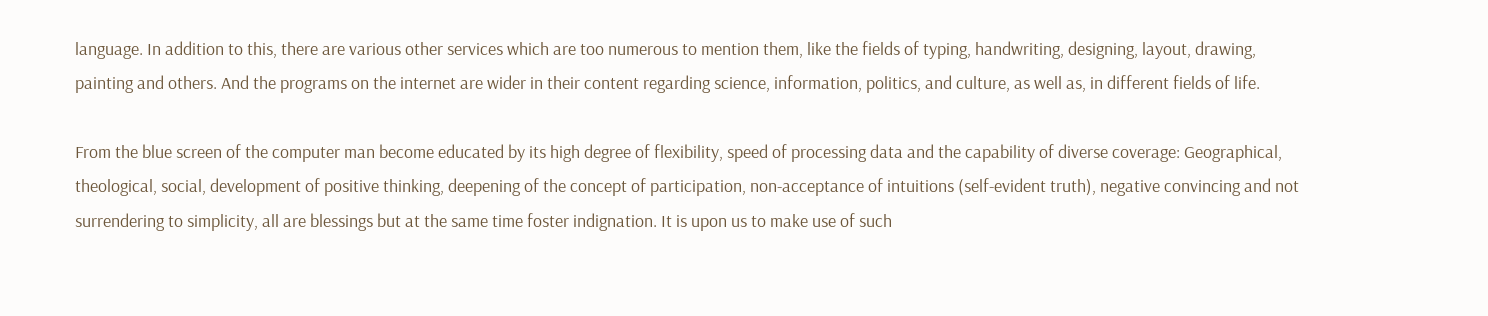language. In addition to this, there are various other services which are too numerous to mention them, like the fields of typing, handwriting, designing, layout, drawing, painting and others. And the programs on the internet are wider in their content regarding science, information, politics, and culture, as well as, in different fields of life.

From the blue screen of the computer man become educated by its high degree of flexibility, speed of processing data and the capability of diverse coverage: Geographical, theological, social, development of positive thinking, deepening of the concept of participation, non-acceptance of intuitions (self-evident truth), negative convincing and not surrendering to simplicity, all are blessings but at the same time foster indignation. It is upon us to make use of such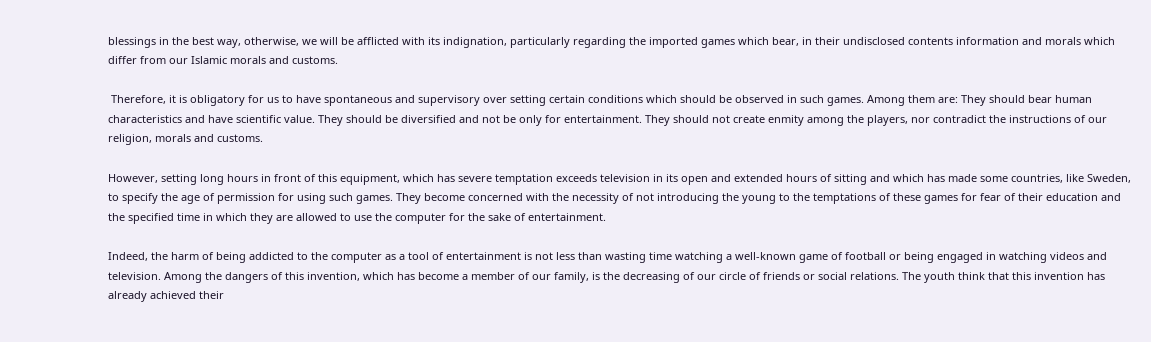blessings in the best way, otherwise, we will be afflicted with its indignation, particularly regarding the imported games which bear, in their undisclosed contents information and morals which differ from our Islamic morals and customs.

 Therefore, it is obligatory for us to have spontaneous and supervisory over setting certain conditions which should be observed in such games. Among them are: They should bear human characteristics and have scientific value. They should be diversified and not be only for entertainment. They should not create enmity among the players, nor contradict the instructions of our religion, morals and customs.

However, setting long hours in front of this equipment, which has severe temptation exceeds television in its open and extended hours of sitting and which has made some countries, like Sweden, to specify the age of permission for using such games. They become concerned with the necessity of not introducing the young to the temptations of these games for fear of their education and the specified time in which they are allowed to use the computer for the sake of entertainment.

Indeed, the harm of being addicted to the computer as a tool of entertainment is not less than wasting time watching a well-known game of football or being engaged in watching videos and television. Among the dangers of this invention, which has become a member of our family, is the decreasing of our circle of friends or social relations. The youth think that this invention has already achieved their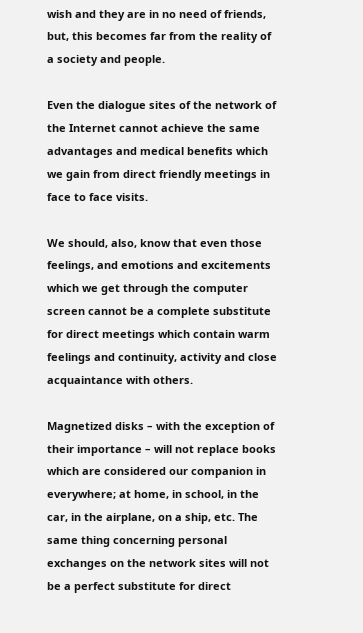wish and they are in no need of friends, but, this becomes far from the reality of a society and people.

Even the dialogue sites of the network of the Internet cannot achieve the same advantages and medical benefits which we gain from direct friendly meetings in face to face visits.

We should, also, know that even those feelings, and emotions and excitements which we get through the computer screen cannot be a complete substitute for direct meetings which contain warm feelings and continuity, activity and close acquaintance with others.

Magnetized disks – with the exception of their importance – will not replace books which are considered our companion in everywhere; at home, in school, in the car, in the airplane, on a ship, etc. The same thing concerning personal exchanges on the network sites will not be a perfect substitute for direct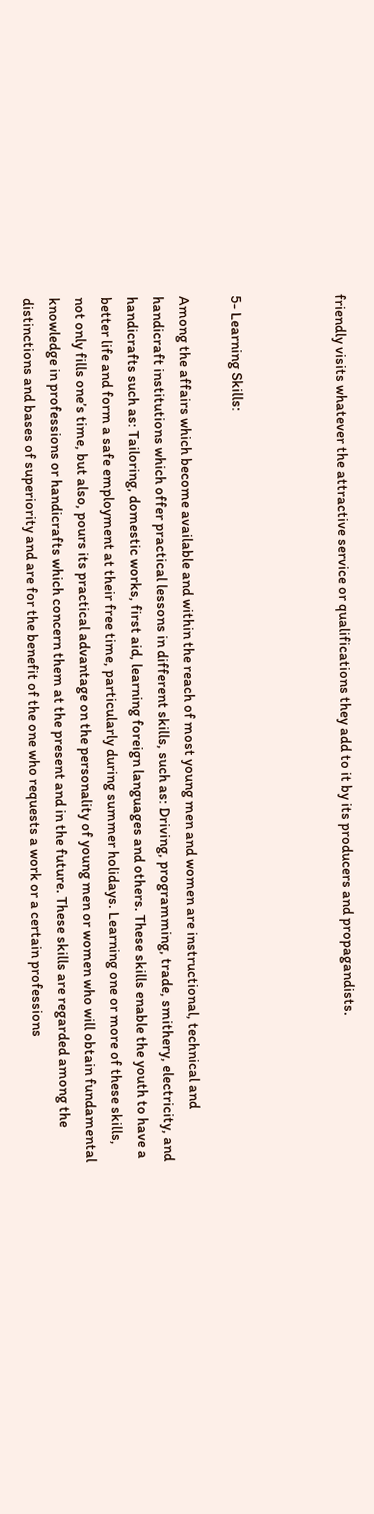friendly visits whatever the attractive service or qualifications they add to it by its producers and propagandists.



5- Learning Skills:

Among the affairs which become available and within the reach of most young men and women are instructional, technical and handicraft institutions which offer practical lessons in different skills, such as: Driving, programming, trade, smithery, electricity, and handicrafts such as: Tailoring, domestic works, first aid, learning foreign languages and others. These skills enable the youth to have a better life and form a safe employment at their free time, particularly during summer holidays. Learning one or more of these skills, not only fills one’s time, but also, pours its practical advantage on the personality of young men or women who will obtain fundamental knowledge in professions or handicrafts which concern them at the present and in the future. These skills are regarded among the distinctions and bases of superiority and are for the benefit of the one who requests a work or a certain professions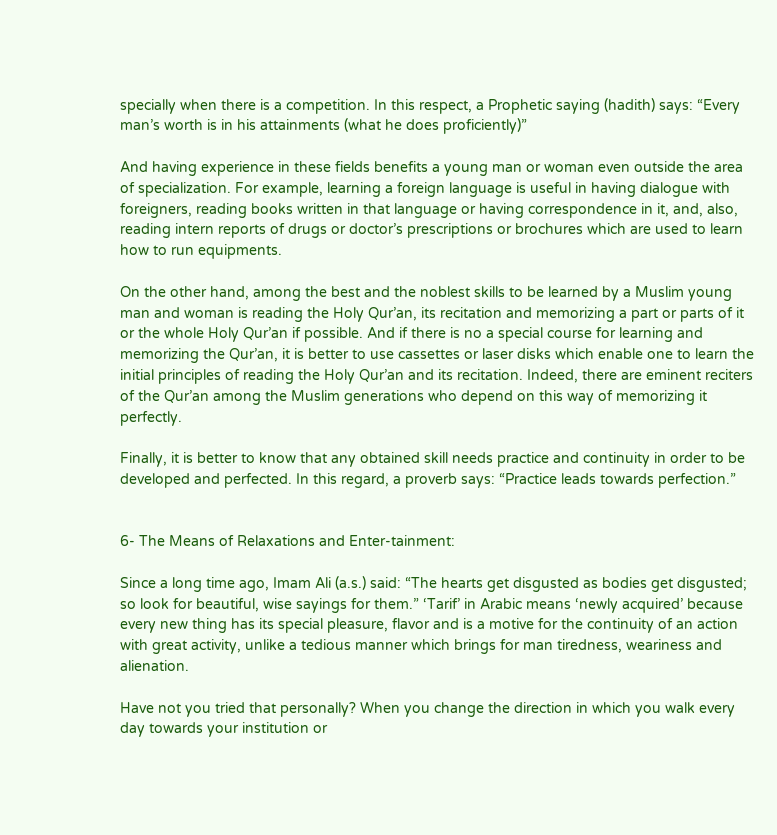specially when there is a competition. In this respect, a Prophetic saying (hadith) says: “Every man’s worth is in his attainments (what he does proficiently)”

And having experience in these fields benefits a young man or woman even outside the area of specialization. For example, learning a foreign language is useful in having dialogue with foreigners, reading books written in that language or having correspondence in it, and, also, reading intern reports of drugs or doctor’s prescriptions or brochures which are used to learn how to run equipments.

On the other hand, among the best and the noblest skills to be learned by a Muslim young man and woman is reading the Holy Qur’an, its recitation and memorizing a part or parts of it or the whole Holy Qur’an if possible. And if there is no a special course for learning and memorizing the Qur’an, it is better to use cassettes or laser disks which enable one to learn the initial principles of reading the Holy Qur’an and its recitation. Indeed, there are eminent reciters of the Qur’an among the Muslim generations who depend on this way of memorizing it perfectly.

Finally, it is better to know that any obtained skill needs practice and continuity in order to be developed and perfected. In this regard, a proverb says: “Practice leads towards perfection.”


6- The Means of Relaxations and Enter-tainment:

Since a long time ago, Imam Ali (a.s.) said: “The hearts get disgusted as bodies get disgusted; so look for beautiful, wise sayings for them.” ‘Tarif’ in Arabic means ‘newly acquired’ because every new thing has its special pleasure, flavor and is a motive for the continuity of an action with great activity, unlike a tedious manner which brings for man tiredness, weariness and alienation.

Have not you tried that personally? When you change the direction in which you walk every day towards your institution or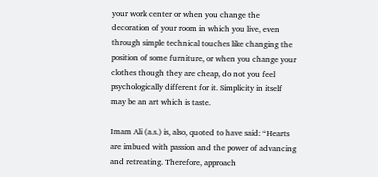your work center or when you change the decoration of your room in which you live, even through simple technical touches like changing the position of some furniture, or when you change your clothes though they are cheap, do not you feel psychologically different for it. Simplicity in itself may be an art which is taste.

Imam Ali (a.s.) is, also, quoted to have said: “Hearts are imbued with passion and the power of advancing and retreating. Therefore, approach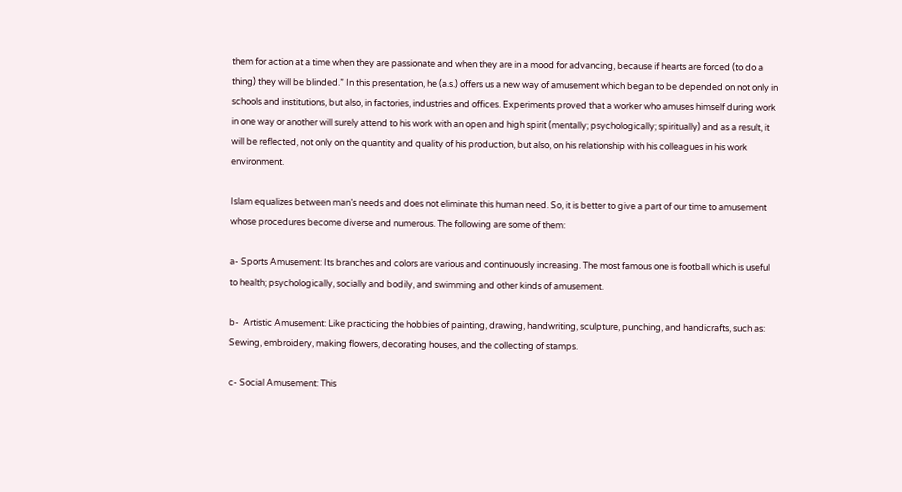them for action at a time when they are passionate and when they are in a mood for advancing, because if hearts are forced (to do a thing) they will be blinded.” In this presentation, he (a.s.) offers us a new way of amusement which began to be depended on not only in schools and institutions, but also, in factories, industries and offices. Experiments proved that a worker who amuses himself during work in one way or another will surely attend to his work with an open and high spirit (mentally; psychologically; spiritually) and as a result, it will be reflected, not only on the quantity and quality of his production, but also, on his relationship with his colleagues in his work environment.

Islam equalizes between man’s needs and does not eliminate this human need. So, it is better to give a part of our time to amusement whose procedures become diverse and numerous. The following are some of them:

a- Sports Amusement: Its branches and colors are various and continuously increasing. The most famous one is football which is useful to health; psychologically, socially and bodily, and swimming and other kinds of amusement.

b-  Artistic Amusement: Like practicing the hobbies of painting, drawing, handwriting, sculpture, punching, and handicrafts, such as: Sewing, embroidery, making flowers, decorating houses, and the collecting of stamps.

c- Social Amusement: This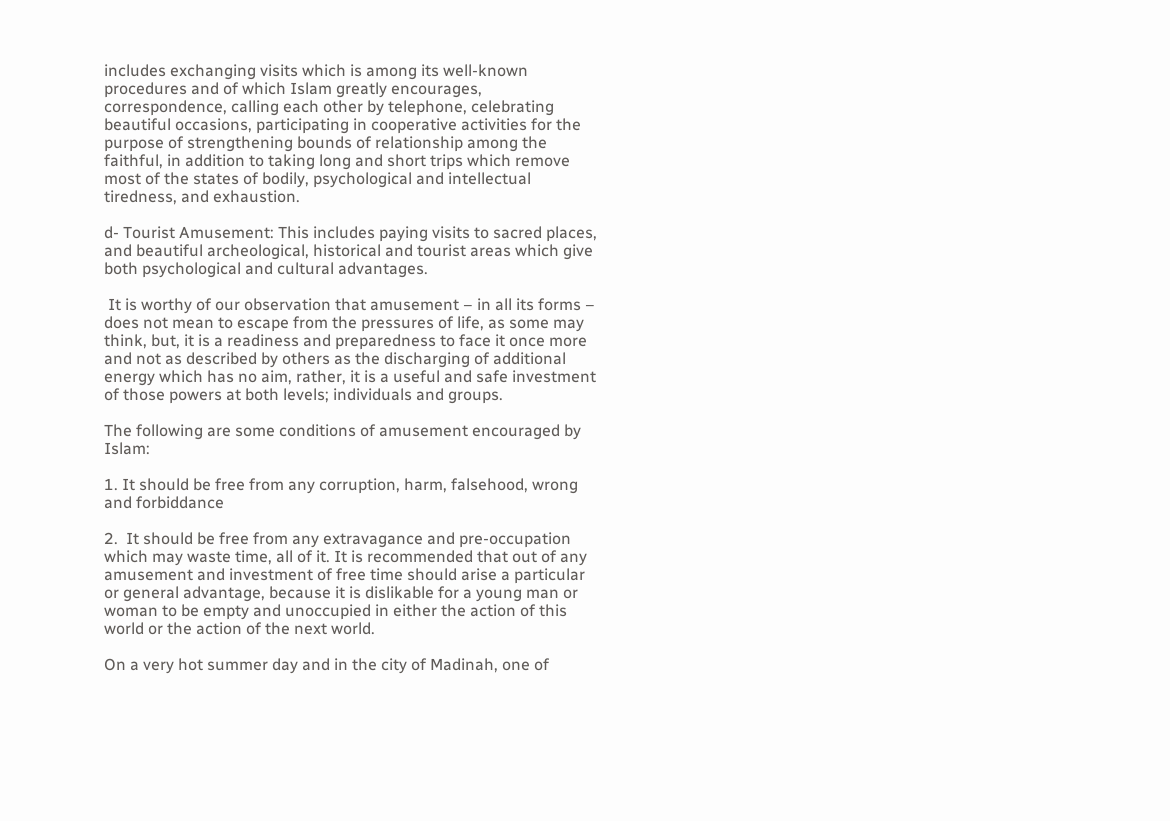includes exchanging visits which is among its well-known procedures and of which Islam greatly encourages, correspondence, calling each other by telephone, celebrating beautiful occasions, participating in cooperative activities for the purpose of strengthening bounds of relationship among the faithful, in addition to taking long and short trips which remove most of the states of bodily, psychological and intellectual tiredness, and exhaustion.

d- Tourist Amusement: This includes paying visits to sacred places, and beautiful archeological, historical and tourist areas which give both psychological and cultural advantages.

 It is worthy of our observation that amusement – in all its forms – does not mean to escape from the pressures of life, as some may think, but, it is a readiness and preparedness to face it once more and not as described by others as the discharging of additional energy which has no aim, rather, it is a useful and safe investment of those powers at both levels; individuals and groups.

The following are some conditions of amusement encouraged by Islam:

1. It should be free from any corruption, harm, falsehood, wrong and forbiddance

2.  It should be free from any extravagance and pre-occupation which may waste time, all of it. It is recommended that out of any amusement and investment of free time should arise a particular or general advantage, because it is dislikable for a young man or woman to be empty and unoccupied in either the action of this world or the action of the next world.

On a very hot summer day and in the city of Madinah, one of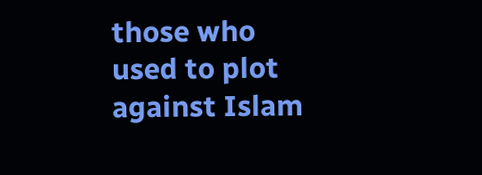those who used to plot against Islam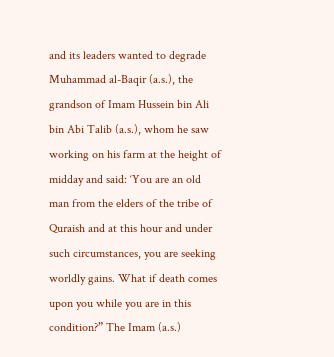and its leaders wanted to degrade Muhammad al-Baqir (a.s.), the grandson of Imam Hussein bin Ali bin Abi Talib (a.s.), whom he saw working on his farm at the height of midday and said: ‘You are an old man from the elders of the tribe of Quraish and at this hour and under such circumstances, you are seeking worldly gains. What if death comes upon you while you are in this condition?” The Imam (a.s.)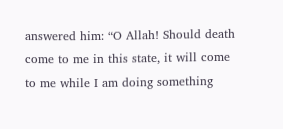answered him: “O Allah! Should death come to me in this state, it will come to me while I am doing something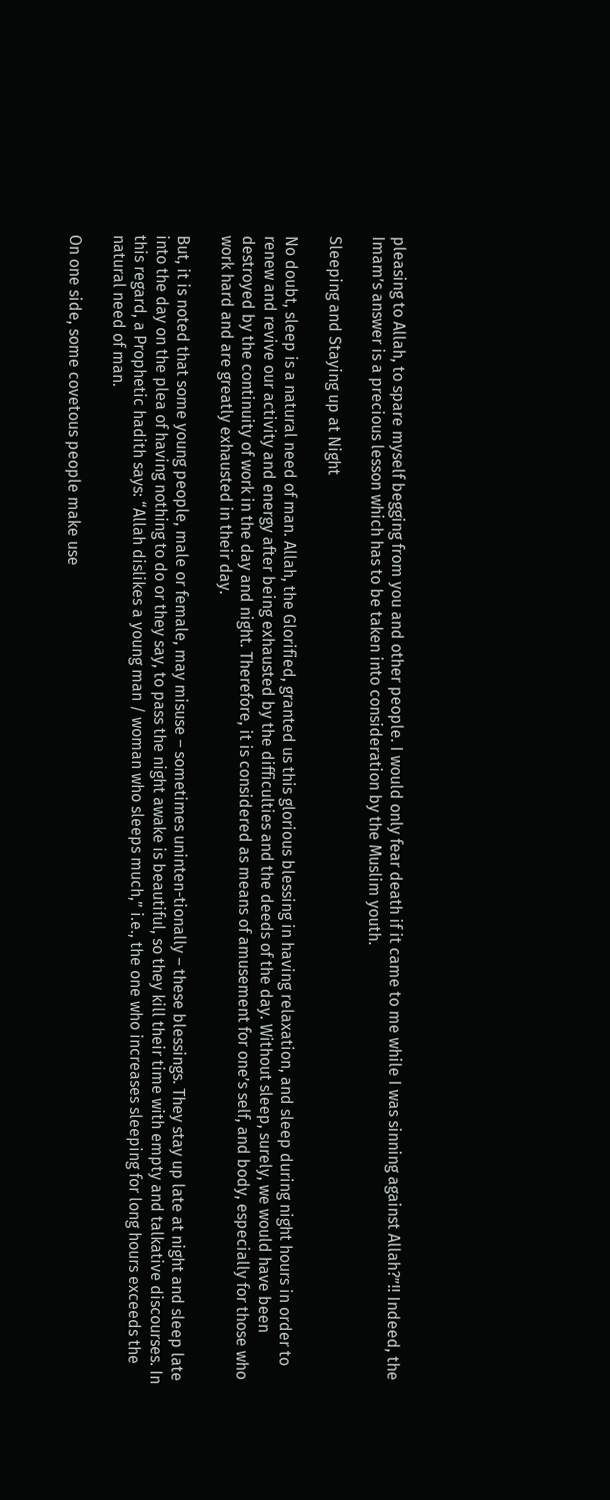pleasing to Allah, to spare myself begging from you and other people. I would only fear death if it came to me while I was sinning against Allah?”!! Indeed, the Imam’s answer is a precious lesson which has to be taken into consideration by the Muslim youth.

Sleeping and Staying up at Night

No doubt, sleep is a natural need of man. Allah, the Glorified, granted us this glorious blessing in having relaxation, and sleep during night hours in order to renew and revive our activity and energy after being exhausted by the difficulties and the deeds of the day. Without sleep, surely, we would have been destroyed by the continuity of work in the day and night. Therefore, it is considered as means of amusement for one’s self, and body, especially for those who work hard and are greatly exhausted in their day.

But, it is noted that some young people, male or female, may misuse – sometimes uninten-tionally – these blessings. They stay up late at night and sleep late into the day on the plea of having nothing to do or they say, to pass the night awake is beautiful, so they kill their time with empty and talkative discourses. In this regard, a Prophetic hadith says: “Allah dislikes a young man / woman who sleeps much,” i.e., the one who increases sleeping for long hours exceeds the natural need of man.

On one side, some covetous people make use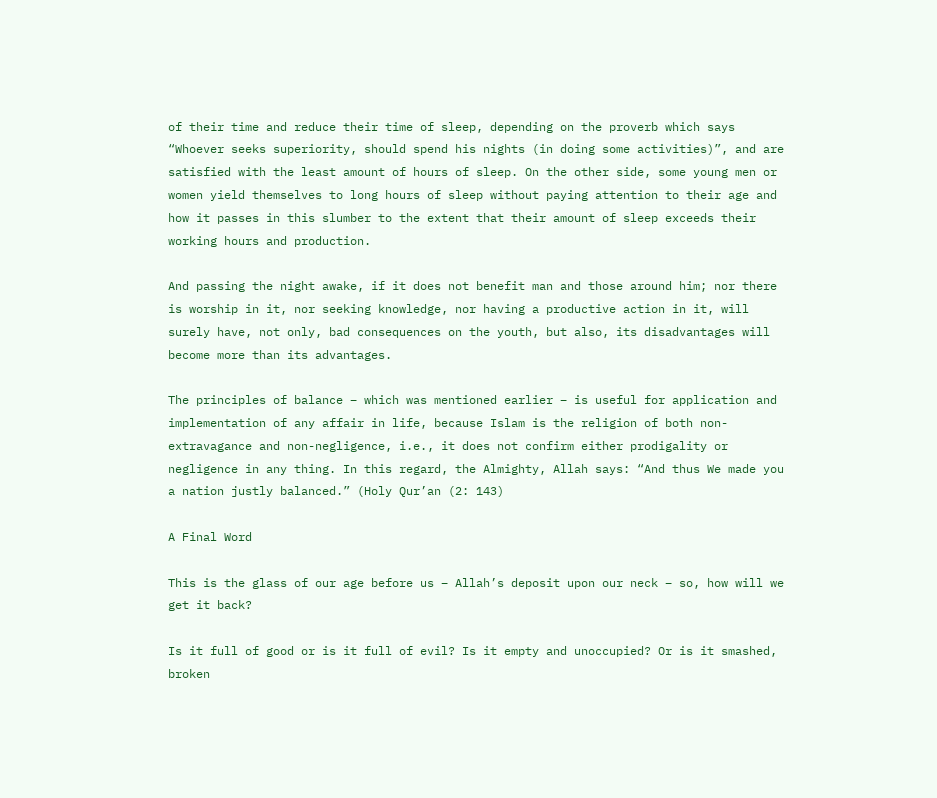of their time and reduce their time of sleep, depending on the proverb which says “Whoever seeks superiority, should spend his nights (in doing some activities)”, and are satisfied with the least amount of hours of sleep. On the other side, some young men or women yield themselves to long hours of sleep without paying attention to their age and how it passes in this slumber to the extent that their amount of sleep exceeds their working hours and production.

And passing the night awake, if it does not benefit man and those around him; nor there is worship in it, nor seeking knowledge, nor having a productive action in it, will surely have, not only, bad consequences on the youth, but also, its disadvantages will become more than its advantages.

The principles of balance – which was mentioned earlier – is useful for application and implementation of any affair in life, because Islam is the religion of both non-extravagance and non-negligence, i.e., it does not confirm either prodigality or negligence in any thing. In this regard, the Almighty, Allah says: “And thus We made you a nation justly balanced.” (Holy Qur’an (2: 143)

A Final Word

This is the glass of our age before us – Allah’s deposit upon our neck – so, how will we get it back?

Is it full of good or is it full of evil? Is it empty and unoccupied? Or is it smashed, broken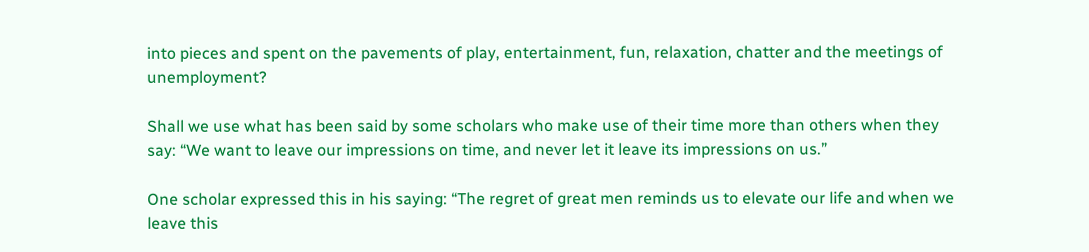into pieces and spent on the pavements of play, entertainment, fun, relaxation, chatter and the meetings of unemployment?

Shall we use what has been said by some scholars who make use of their time more than others when they say: “We want to leave our impressions on time, and never let it leave its impressions on us.”

One scholar expressed this in his saying: “The regret of great men reminds us to elevate our life and when we leave this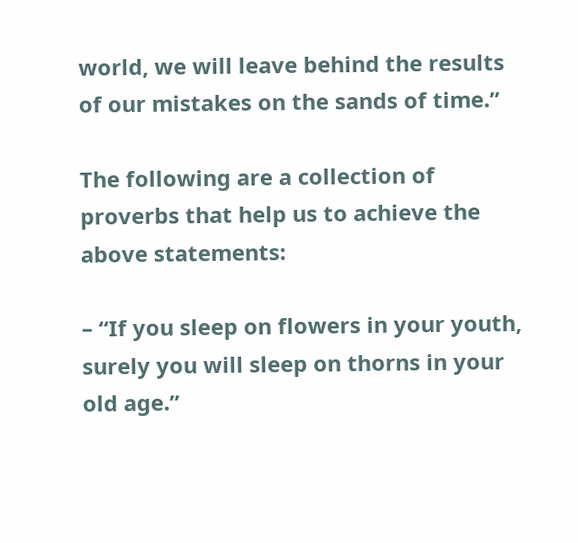world, we will leave behind the results of our mistakes on the sands of time.”

The following are a collection of proverbs that help us to achieve the above statements:

– “If you sleep on flowers in your youth, surely you will sleep on thorns in your old age.”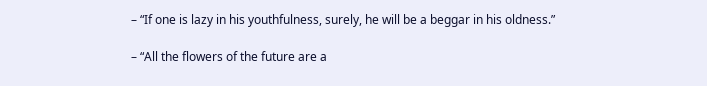– “If one is lazy in his youthfulness, surely, he will be a beggar in his oldness.”

– “All the flowers of the future are a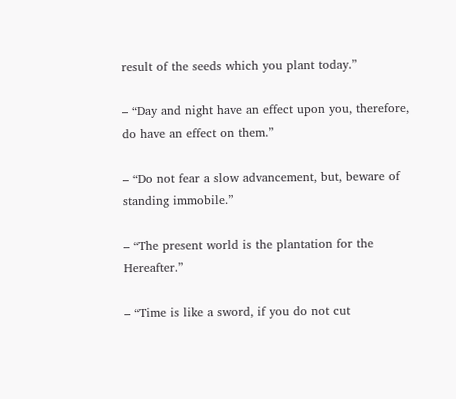result of the seeds which you plant today.”

– “Day and night have an effect upon you, therefore, do have an effect on them.”

– “Do not fear a slow advancement, but, beware of standing immobile.”

– “The present world is the plantation for the Hereafter.”

– “Time is like a sword, if you do not cut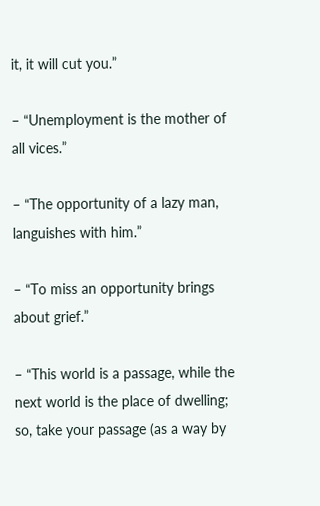it, it will cut you.”

– “Unemployment is the mother of all vices.”

– “The opportunity of a lazy man, languishes with him.”

– “To miss an opportunity brings about grief.”

– “This world is a passage, while the next world is the place of dwelling; so, take your passage (as a way by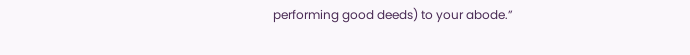performing good deeds) to your abode.”